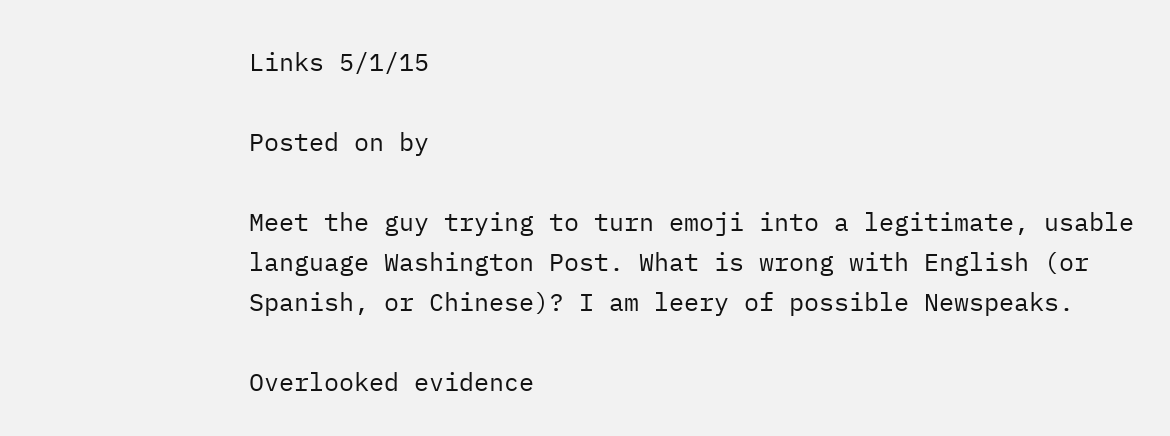Links 5/1/15

Posted on by

Meet the guy trying to turn emoji into a legitimate, usable language Washington Post. What is wrong with English (or Spanish, or Chinese)? I am leery of possible Newspeaks.

Overlooked evidence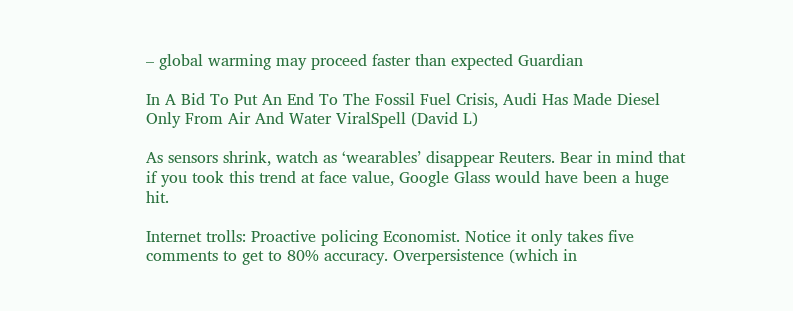– global warming may proceed faster than expected Guardian

In A Bid To Put An End To The Fossil Fuel Crisis, Audi Has Made Diesel Only From Air And Water ViralSpell (David L)

As sensors shrink, watch as ‘wearables’ disappear Reuters. Bear in mind that if you took this trend at face value, Google Glass would have been a huge hit.

Internet trolls: Proactive policing Economist. Notice it only takes five comments to get to 80% accuracy. Overpersistence (which in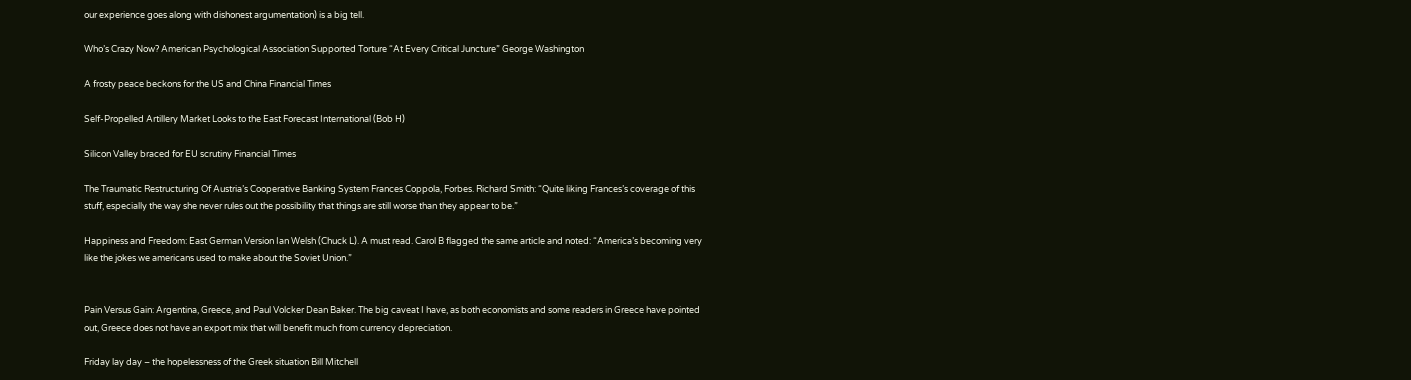our experience goes along with dishonest argumentation) is a big tell.

Who’s Crazy Now? American Psychological Association Supported Torture “At Every Critical Juncture” George Washington

A frosty peace beckons for the US and China Financial Times

Self-Propelled Artillery Market Looks to the East Forecast International (Bob H)

Silicon Valley braced for EU scrutiny Financial Times

The Traumatic Restructuring Of Austria’s Cooperative Banking System Frances Coppola, Forbes. Richard Smith: “Quite liking Frances’s coverage of this stuff, especially the way she never rules out the possibility that things are still worse than they appear to be.”

Happiness and Freedom: East German Version Ian Welsh (Chuck L). A must read. Carol B flagged the same article and noted: “America’s becoming very like the jokes we americans used to make about the Soviet Union.”


Pain Versus Gain: Argentina, Greece, and Paul Volcker Dean Baker. The big caveat I have, as both economists and some readers in Greece have pointed out, Greece does not have an export mix that will benefit much from currency depreciation.

Friday lay day – the hopelessness of the Greek situation Bill Mitchell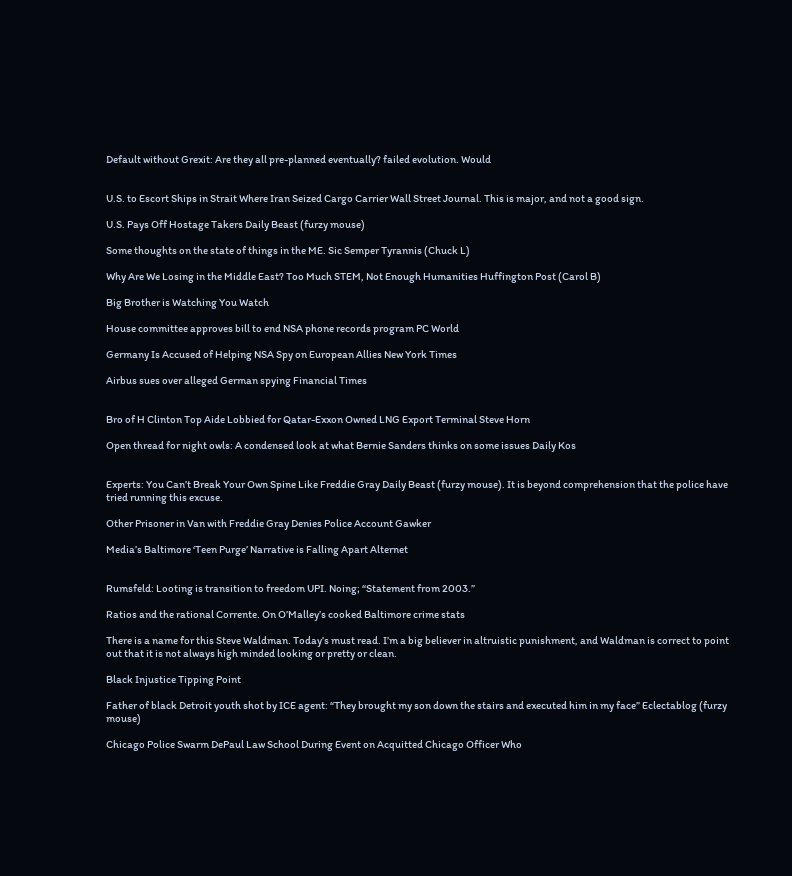Default without Grexit: Are they all pre-planned eventually? failed evolution. Would


U.S. to Escort Ships in Strait Where Iran Seized Cargo Carrier Wall Street Journal. This is major, and not a good sign.

U.S. Pays Off Hostage Takers Daily Beast (furzy mouse)

Some thoughts on the state of things in the ME. Sic Semper Tyrannis (Chuck L)

Why Are We Losing in the Middle East? Too Much STEM, Not Enough Humanities Huffington Post (Carol B)

Big Brother is Watching You Watch

House committee approves bill to end NSA phone records program PC World

Germany Is Accused of Helping NSA Spy on European Allies New York Times

Airbus sues over alleged German spying Financial Times


Bro of H Clinton Top Aide Lobbied for Qatar-Exxon Owned LNG Export Terminal Steve Horn

Open thread for night owls: A condensed look at what Bernie Sanders thinks on some issues Daily Kos


Experts: You Can’t Break Your Own Spine Like Freddie Gray Daily Beast (furzy mouse). It is beyond comprehension that the police have tried running this excuse.

Other Prisoner in Van with Freddie Gray Denies Police Account Gawker

Media’s Baltimore ‘Teen Purge’ Narrative is Falling Apart Alternet


Rumsfeld: Looting is transition to freedom UPI. Noing; “Statement from 2003.”

Ratios and the rational Corrente. On O’Malley’s cooked Baltimore crime stats

There is a name for this Steve Waldman. Today’s must read. I’m a big believer in altruistic punishment, and Waldman is correct to point out that it is not always high minded looking or pretty or clean.

Black Injustice Tipping Point

Father of black Detroit youth shot by ICE agent: “They brought my son down the stairs and executed him in my face” Eclectablog (furzy mouse)

Chicago Police Swarm DePaul Law School During Event on Acquitted Chicago Officer Who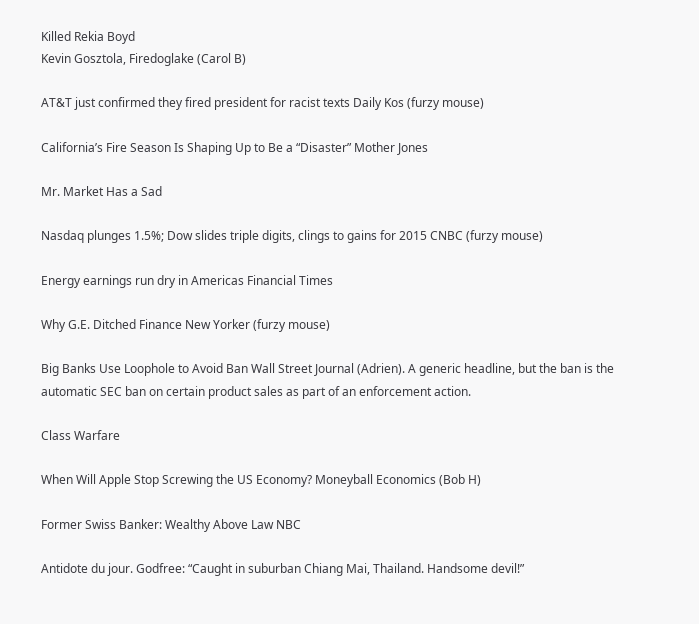Killed Rekia Boyd
Kevin Gosztola, Firedoglake (Carol B)

AT&T just confirmed they fired president for racist texts Daily Kos (furzy mouse)

California’s Fire Season Is Shaping Up to Be a “Disaster” Mother Jones

Mr. Market Has a Sad

Nasdaq plunges 1.5%; Dow slides triple digits, clings to gains for 2015 CNBC (furzy mouse)

Energy earnings run dry in Americas Financial Times

Why G.E. Ditched Finance New Yorker (furzy mouse)

Big Banks Use Loophole to Avoid Ban Wall Street Journal (Adrien). A generic headline, but the ban is the automatic SEC ban on certain product sales as part of an enforcement action.

Class Warfare

When Will Apple Stop Screwing the US Economy? Moneyball Economics (Bob H)

Former Swiss Banker: Wealthy Above Law NBC

Antidote du jour. Godfree: “Caught in suburban Chiang Mai, Thailand. Handsome devil!”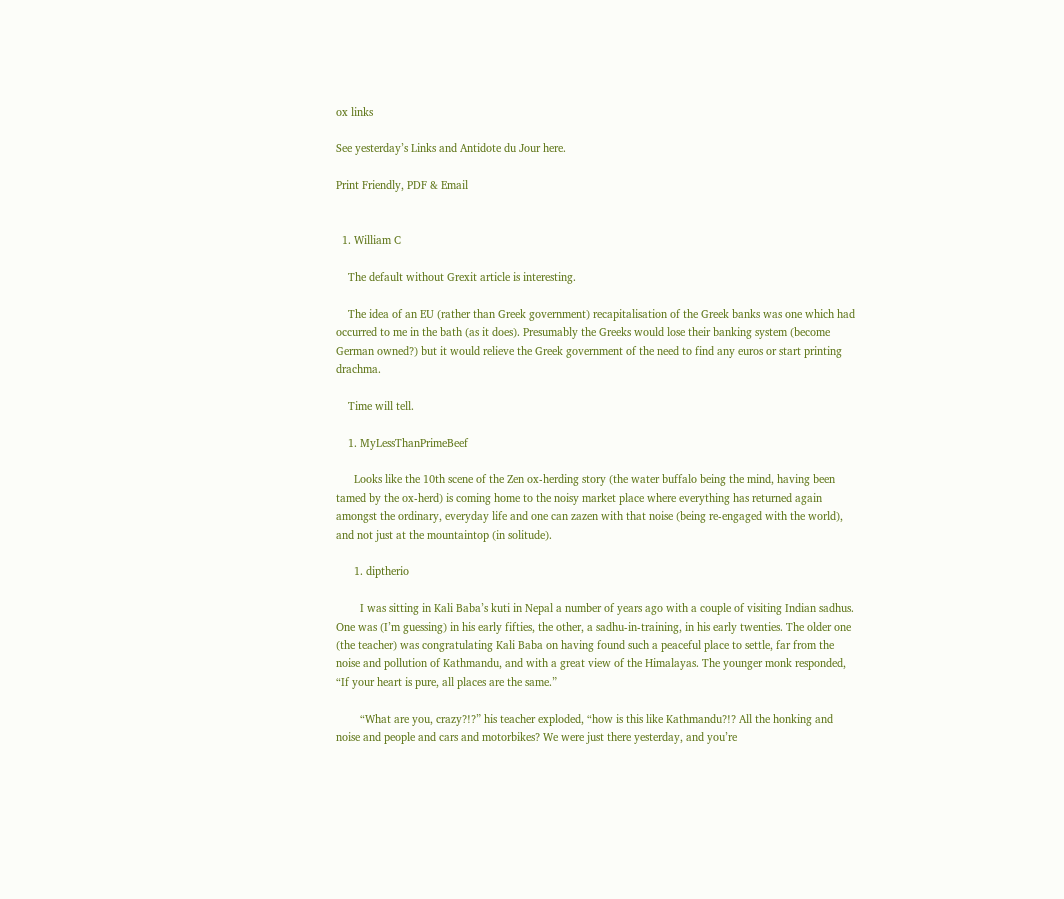ox links

See yesterday’s Links and Antidote du Jour here.

Print Friendly, PDF & Email


  1. William C

    The default without Grexit article is interesting.

    The idea of an EU (rather than Greek government) recapitalisation of the Greek banks was one which had occurred to me in the bath (as it does). Presumably the Greeks would lose their banking system (become German owned?) but it would relieve the Greek government of the need to find any euros or start printing drachma.

    Time will tell.

    1. MyLessThanPrimeBeef

      Looks like the 10th scene of the Zen ox-herding story (the water buffalo being the mind, having been tamed by the ox-herd) is coming home to the noisy market place where everything has returned again amongst the ordinary, everyday life and one can zazen with that noise (being re-engaged with the world), and not just at the mountaintop (in solitude).

      1. diptherio

        I was sitting in Kali Baba’s kuti in Nepal a number of years ago with a couple of visiting Indian sadhus. One was (I’m guessing) in his early fifties, the other, a sadhu-in-training, in his early twenties. The older one (the teacher) was congratulating Kali Baba on having found such a peaceful place to settle, far from the noise and pollution of Kathmandu, and with a great view of the Himalayas. The younger monk responded, “If your heart is pure, all places are the same.”

        “What are you, crazy?!?” his teacher exploded, “how is this like Kathmandu?!? All the honking and noise and people and cars and motorbikes? We were just there yesterday, and you’re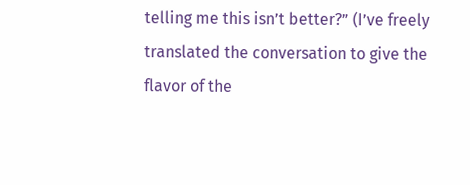telling me this isn’t better?” (I’ve freely translated the conversation to give the flavor of the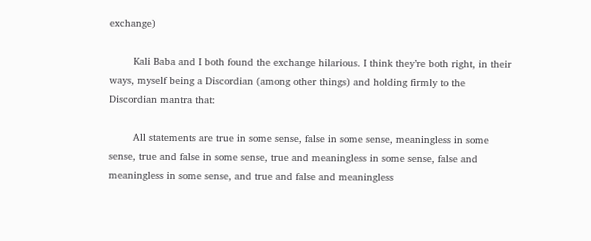exchange)

        Kali Baba and I both found the exchange hilarious. I think they’re both right, in their ways, myself being a Discordian (among other things) and holding firmly to the Discordian mantra that:

        All statements are true in some sense, false in some sense, meaningless in some sense, true and false in some sense, true and meaningless in some sense, false and meaningless in some sense, and true and false and meaningless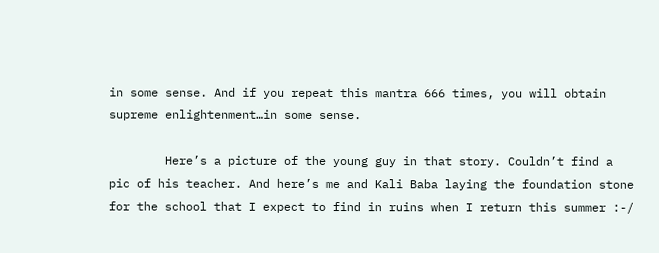in some sense. And if you repeat this mantra 666 times, you will obtain supreme enlightenment…in some sense.

        Here’s a picture of the young guy in that story. Couldn’t find a pic of his teacher. And here’s me and Kali Baba laying the foundation stone for the school that I expect to find in ruins when I return this summer :-/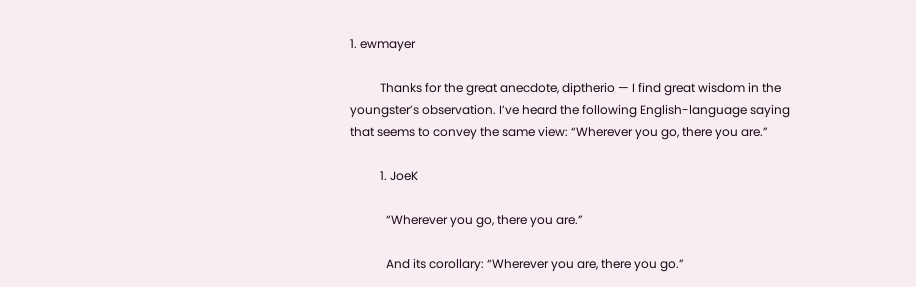1. ewmayer

          Thanks for the great anecdote, diptherio — I find great wisdom in the youngster’s observation. I’ve heard the following English-language saying that seems to convey the same view: “Wherever you go, there you are.”

          1. JoeK

            “Wherever you go, there you are.”

            And its corollary: “Wherever you are, there you go.”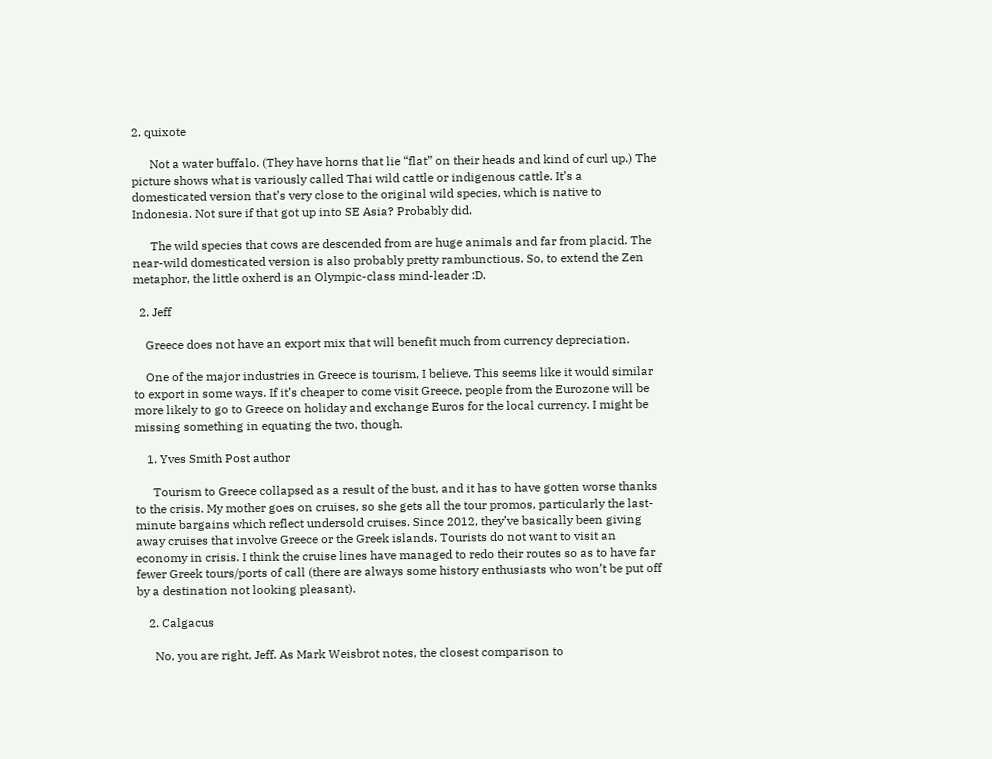2. quixote

      Not a water buffalo. (They have horns that lie “flat” on their heads and kind of curl up.) The picture shows what is variously called Thai wild cattle or indigenous cattle. It’s a domesticated version that’s very close to the original wild species, which is native to Indonesia. Not sure if that got up into SE Asia? Probably did.

      The wild species that cows are descended from are huge animals and far from placid. The near-wild domesticated version is also probably pretty rambunctious. So, to extend the Zen metaphor, the little oxherd is an Olympic-class mind-leader :D.

  2. Jeff

    Greece does not have an export mix that will benefit much from currency depreciation.

    One of the major industries in Greece is tourism, I believe. This seems like it would similar to export in some ways. If it’s cheaper to come visit Greece, people from the Eurozone will be more likely to go to Greece on holiday and exchange Euros for the local currency. I might be missing something in equating the two, though.

    1. Yves Smith Post author

      Tourism to Greece collapsed as a result of the bust, and it has to have gotten worse thanks to the crisis. My mother goes on cruises, so she gets all the tour promos, particularly the last-minute bargains which reflect undersold cruises. Since 2012, they’ve basically been giving away cruises that involve Greece or the Greek islands. Tourists do not want to visit an economy in crisis. I think the cruise lines have managed to redo their routes so as to have far fewer Greek tours/ports of call (there are always some history enthusiasts who won’t be put off by a destination not looking pleasant).

    2. Calgacus

      No, you are right, Jeff. As Mark Weisbrot notes, the closest comparison to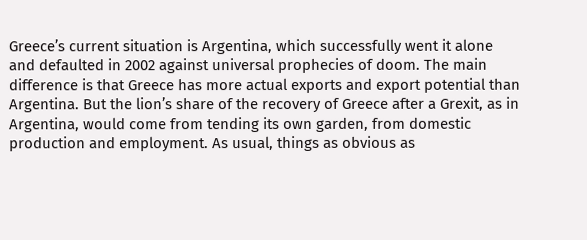Greece’s current situation is Argentina, which successfully went it alone and defaulted in 2002 against universal prophecies of doom. The main difference is that Greece has more actual exports and export potential than Argentina. But the lion’s share of the recovery of Greece after a Grexit, as in Argentina, would come from tending its own garden, from domestic production and employment. As usual, things as obvious as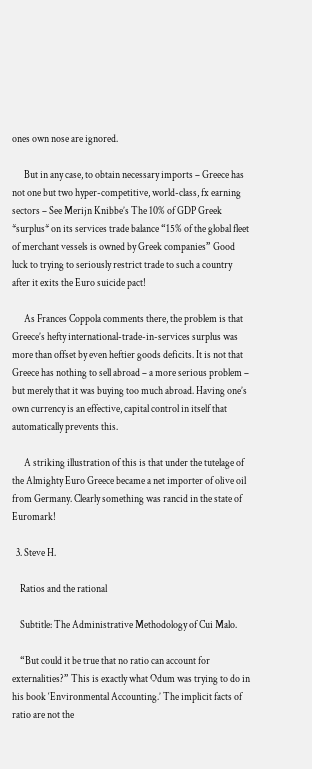ones own nose are ignored.

      But in any case, to obtain necessary imports – Greece has not one but two hyper-competitive, world-class, fx earning sectors – See Merijn Knibbe’s The 10% of GDP Greek *surplus* on its services trade balance “15% of the global fleet of merchant vessels is owned by Greek companies” Good luck to trying to seriously restrict trade to such a country after it exits the Euro suicide pact!

      As Frances Coppola comments there, the problem is that Greece’s hefty international-trade-in-services surplus was more than offset by even heftier goods deficits. It is not that Greece has nothing to sell abroad – a more serious problem – but merely that it was buying too much abroad. Having one’s own currency is an effective, capital control in itself that automatically prevents this.

      A striking illustration of this is that under the tutelage of the Almighty Euro Greece became a net importer of olive oil from Germany. Clearly something was rancid in the state of Euromark!

  3. Steve H.

    Ratios and the rational

    Subtitle: The Administrative Methodology of Cui Malo.

    “But could it be true that no ratio can account for externalities?” This is exactly what Odum was trying to do in his book ‘Environmental Accounting.’ The implicit facts of ratio are not the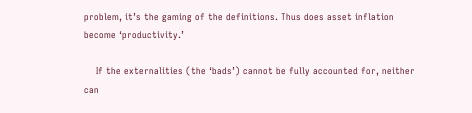problem, it’s the gaming of the definitions. Thus does asset inflation become ‘productivity.’

    If the externalities (the ‘bads’) cannot be fully accounted for, neither can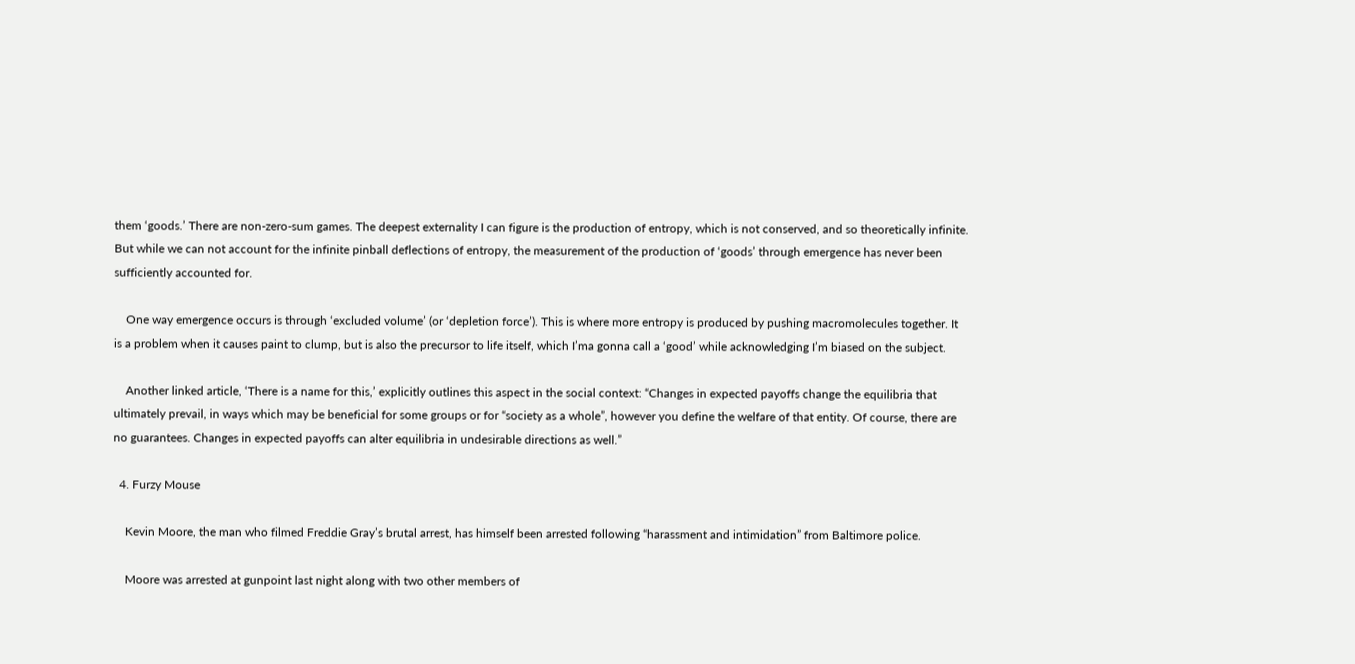them ‘goods.’ There are non-zero-sum games. The deepest externality I can figure is the production of entropy, which is not conserved, and so theoretically infinite. But while we can not account for the infinite pinball deflections of entropy, the measurement of the production of ‘goods’ through emergence has never been sufficiently accounted for.

    One way emergence occurs is through ‘excluded volume’ (or ‘depletion force’). This is where more entropy is produced by pushing macromolecules together. It is a problem when it causes paint to clump, but is also the precursor to life itself, which I’ma gonna call a ‘good’ while acknowledging I’m biased on the subject.

    Another linked article, ‘There is a name for this,’ explicitly outlines this aspect in the social context: “Changes in expected payoffs change the equilibria that ultimately prevail, in ways which may be beneficial for some groups or for “society as a whole”, however you define the welfare of that entity. Of course, there are no guarantees. Changes in expected payoffs can alter equilibria in undesirable directions as well.”

  4. Furzy Mouse

    Kevin Moore, the man who filmed Freddie Gray’s brutal arrest, has himself been arrested following “harassment and intimidation” from Baltimore police.

    Moore was arrested at gunpoint last night along with two other members of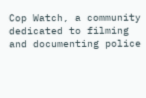Cop Watch, a community dedicated to filming and documenting police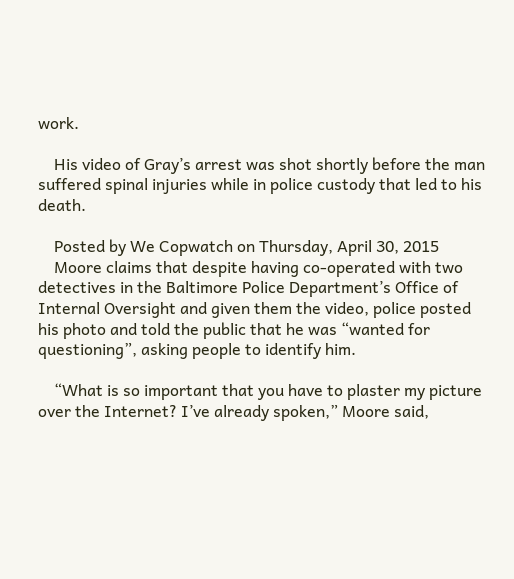work.

    His video of Gray’s arrest was shot shortly before the man suffered spinal injuries while in police custody that led to his death.

    Posted by We Copwatch on Thursday, April 30, 2015
    Moore claims that despite having co-operated with two detectives in the Baltimore Police Department’s Office of Internal Oversight and given them the video, police posted his photo and told the public that he was “wanted for questioning”, asking people to identify him.

    “What is so important that you have to plaster my picture over the Internet? I’ve already spoken,” Moore said,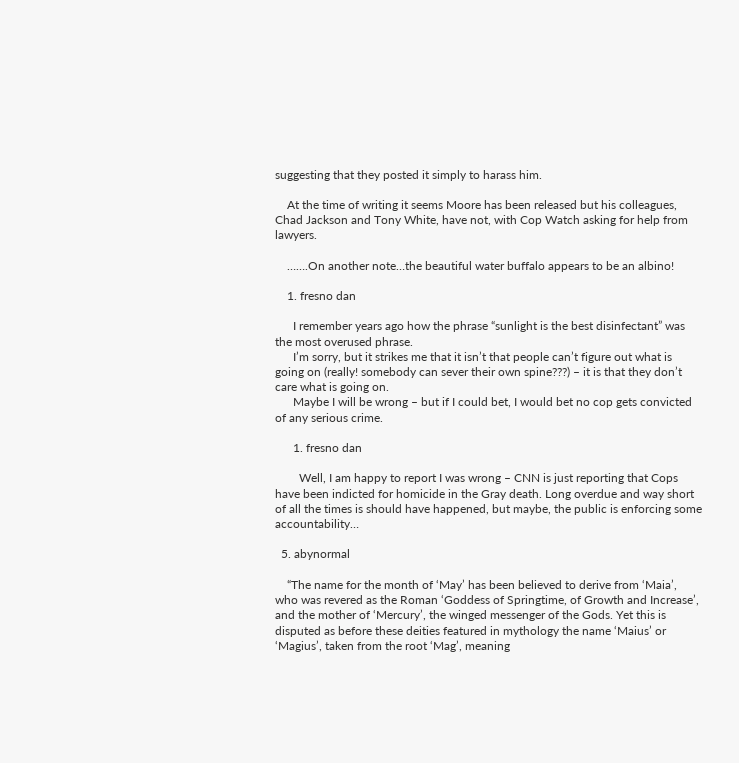suggesting that they posted it simply to harass him.

    At the time of writing it seems Moore has been released but his colleagues, Chad Jackson and Tony White, have not, with Cop Watch asking for help from lawyers.

    …….On another note…the beautiful water buffalo appears to be an albino!

    1. fresno dan

      I remember years ago how the phrase “sunlight is the best disinfectant” was the most overused phrase.
      I’m sorry, but it strikes me that it isn’t that people can’t figure out what is going on (really! somebody can sever their own spine???) – it is that they don’t care what is going on.
      Maybe I will be wrong – but if I could bet, I would bet no cop gets convicted of any serious crime.

      1. fresno dan

        Well, I am happy to report I was wrong – CNN is just reporting that Cops have been indicted for homicide in the Gray death. Long overdue and way short of all the times is should have happened, but maybe, the public is enforcing some accountability…

  5. abynormal

    “The name for the month of ‘May’ has been believed to derive from ‘Maia’, who was revered as the Roman ‘Goddess of Springtime, of Growth and Increase’, and the mother of ‘Mercury’, the winged messenger of the Gods. Yet this is disputed as before these deities featured in mythology the name ‘Maius’ or ‘Magius’, taken from the root ‘Mag’, meaning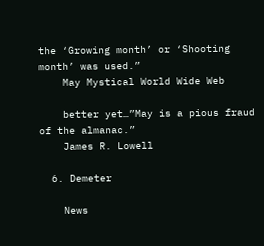the ‘Growing month’ or ‘Shooting month’ was used.”
    May Mystical World Wide Web

    better yet…”May is a pious fraud of the almanac.”
    James R. Lowell

  6. Demeter

    News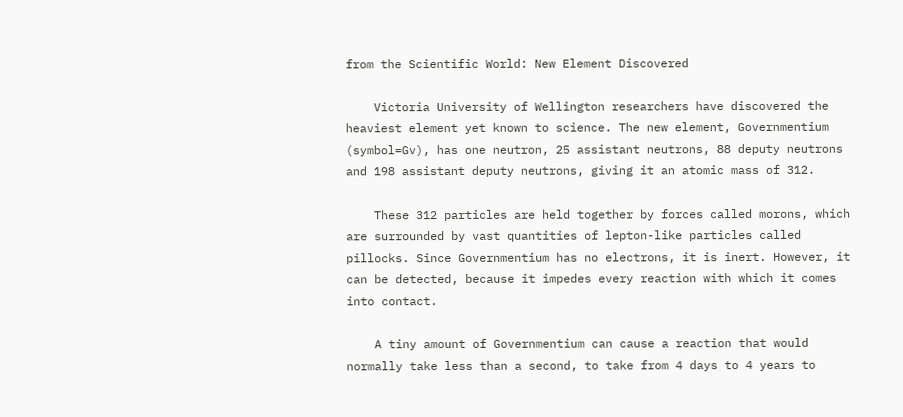from the Scientific World: New Element Discovered

    Victoria University of Wellington researchers have discovered the heaviest element yet known to science. The new element, Governmentium (symbol=Gv), has one neutron, 25 assistant neutrons, 88 deputy neutrons and 198 assistant deputy neutrons, giving it an atomic mass of 312.

    These 312 particles are held together by forces called morons, which are surrounded by vast quantities of lepton-like particles called pillocks. Since Governmentium has no electrons, it is inert. However, it can be detected, because it impedes every reaction with which it comes into contact.

    A tiny amount of Governmentium can cause a reaction that would normally take less than a second, to take from 4 days to 4 years to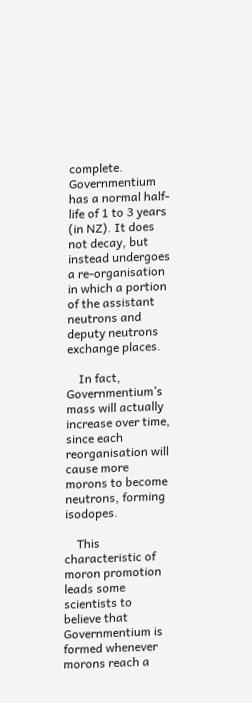complete. Governmentium has a normal half-life of 1 to 3 years (in NZ). It does not decay, but instead undergoes a re-organisation in which a portion of the assistant neutrons and deputy neutrons exchange places.

    In fact, Governmentium’s mass will actually increase over time, since each reorganisation will cause more morons to become neutrons, forming isodopes.

    This characteristic of moron promotion leads some scientists to believe that Governmentium is formed whenever morons reach a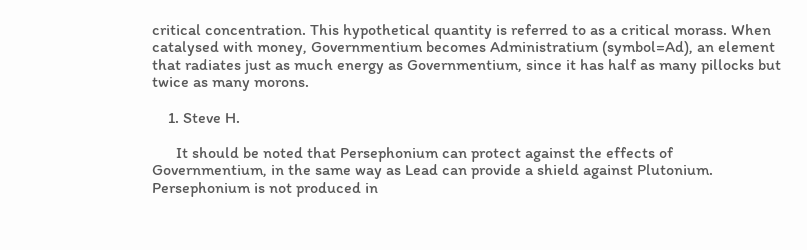critical concentration. This hypothetical quantity is referred to as a critical morass. When catalysed with money, Governmentium becomes Administratium (symbol=Ad), an element that radiates just as much energy as Governmentium, since it has half as many pillocks but twice as many morons.

    1. Steve H.

      It should be noted that Persephonium can protect against the effects of Governmentium, in the same way as Lead can provide a shield against Plutonium. Persephonium is not produced in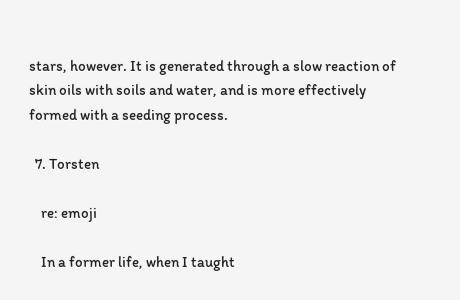stars, however. It is generated through a slow reaction of skin oils with soils and water, and is more effectively formed with a seeding process.

  7. Torsten

    re: emoji

    In a former life, when I taught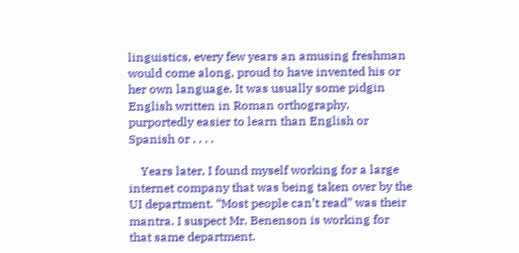linguistics, every few years an amusing freshman would come along, proud to have invented his or her own language. It was usually some pidgin English written in Roman orthography, purportedly easier to learn than English or Spanish or . . . .

    Years later, I found myself working for a large internet company that was being taken over by the UI department. “Most people can’t read” was their mantra. I suspect Mr. Benenson is working for that same department.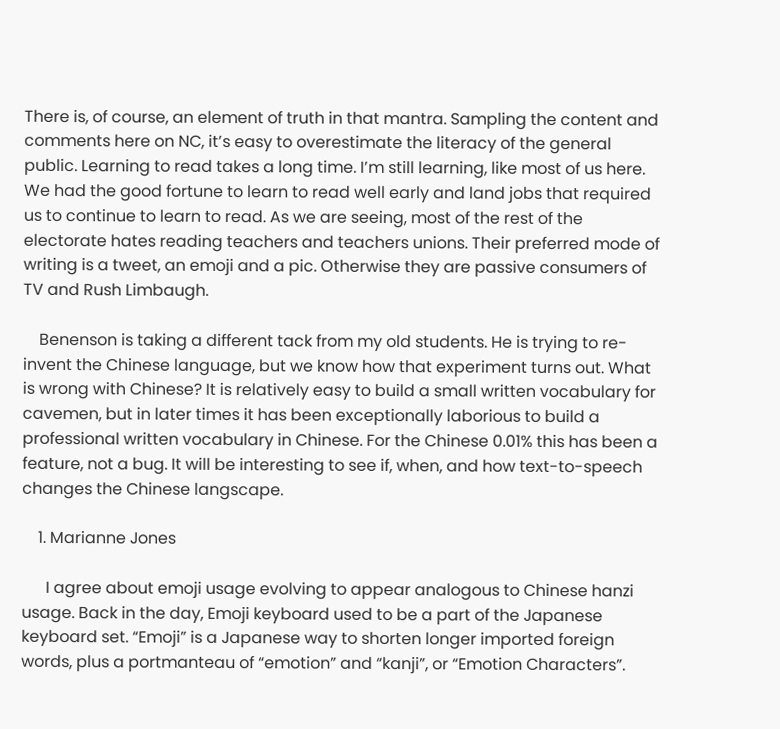There is, of course, an element of truth in that mantra. Sampling the content and comments here on NC, it’s easy to overestimate the literacy of the general public. Learning to read takes a long time. I’m still learning, like most of us here. We had the good fortune to learn to read well early and land jobs that required us to continue to learn to read. As we are seeing, most of the rest of the electorate hates reading teachers and teachers unions. Their preferred mode of writing is a tweet, an emoji and a pic. Otherwise they are passive consumers of TV and Rush Limbaugh.

    Benenson is taking a different tack from my old students. He is trying to re-invent the Chinese language, but we know how that experiment turns out. What is wrong with Chinese? It is relatively easy to build a small written vocabulary for cavemen, but in later times it has been exceptionally laborious to build a professional written vocabulary in Chinese. For the Chinese 0.01% this has been a feature, not a bug. It will be interesting to see if, when, and how text-to-speech changes the Chinese langscape.

    1. Marianne Jones

      I agree about emoji usage evolving to appear analogous to Chinese hanzi usage. Back in the day, Emoji keyboard used to be a part of the Japanese keyboard set. “Emoji” is a Japanese way to shorten longer imported foreign words, plus a portmanteau of “emotion” and “kanji”, or “Emotion Characters”.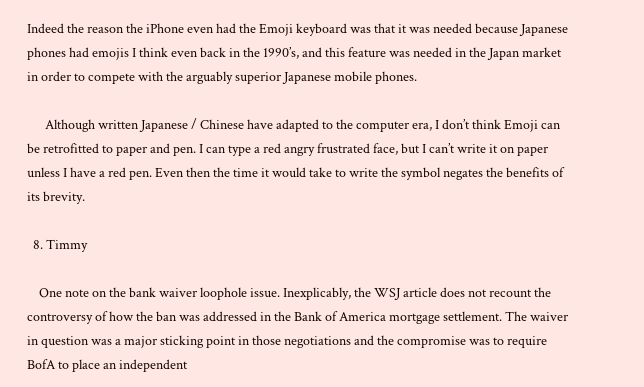Indeed the reason the iPhone even had the Emoji keyboard was that it was needed because Japanese phones had emojis I think even back in the 1990’s, and this feature was needed in the Japan market in order to compete with the arguably superior Japanese mobile phones.

      Although written Japanese / Chinese have adapted to the computer era, I don’t think Emoji can be retrofitted to paper and pen. I can type a red angry frustrated face, but I can’t write it on paper unless I have a red pen. Even then the time it would take to write the symbol negates the benefits of its brevity.

  8. Timmy

    One note on the bank waiver loophole issue. Inexplicably, the WSJ article does not recount the controversy of how the ban was addressed in the Bank of America mortgage settlement. The waiver in question was a major sticking point in those negotiations and the compromise was to require BofA to place an independent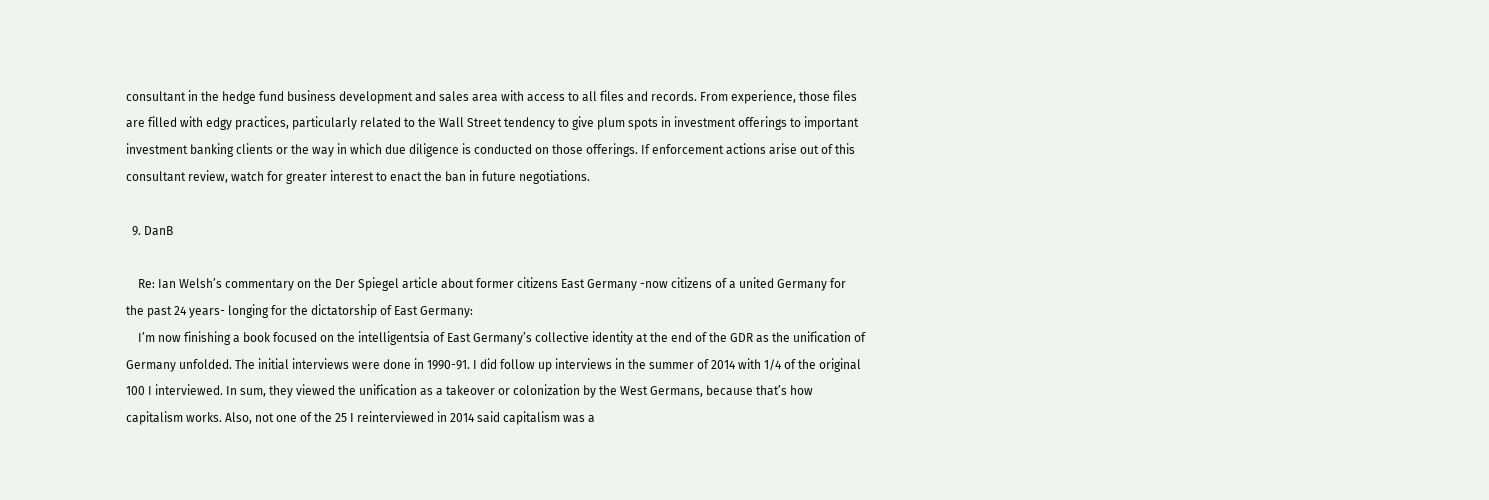consultant in the hedge fund business development and sales area with access to all files and records. From experience, those files are filled with edgy practices, particularly related to the Wall Street tendency to give plum spots in investment offerings to important investment banking clients or the way in which due diligence is conducted on those offerings. If enforcement actions arise out of this consultant review, watch for greater interest to enact the ban in future negotiations.

  9. DanB

    Re: Ian Welsh’s commentary on the Der Spiegel article about former citizens East Germany -now citizens of a united Germany for the past 24 years- longing for the dictatorship of East Germany:
    I’m now finishing a book focused on the intelligentsia of East Germany’s collective identity at the end of the GDR as the unification of Germany unfolded. The initial interviews were done in 1990-91. I did follow up interviews in the summer of 2014 with 1/4 of the original 100 I interviewed. In sum, they viewed the unification as a takeover or colonization by the West Germans, because that’s how capitalism works. Also, not one of the 25 I reinterviewed in 2014 said capitalism was a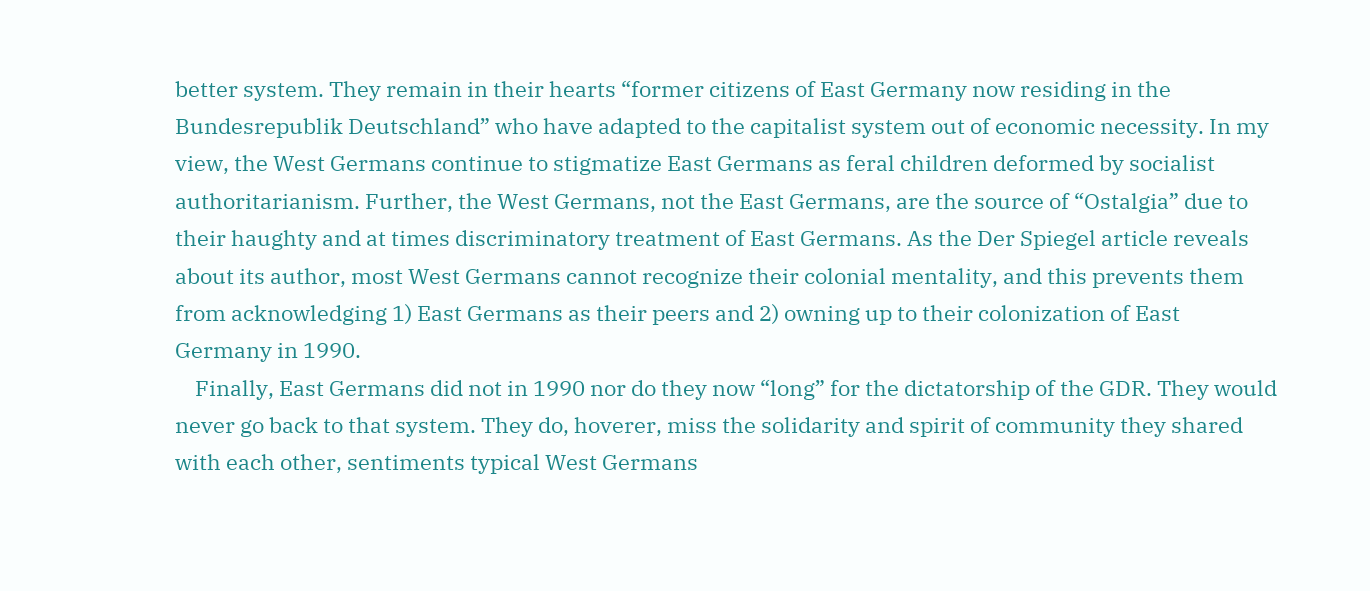better system. They remain in their hearts “former citizens of East Germany now residing in the Bundesrepublik Deutschland” who have adapted to the capitalist system out of economic necessity. In my view, the West Germans continue to stigmatize East Germans as feral children deformed by socialist authoritarianism. Further, the West Germans, not the East Germans, are the source of “Ostalgia” due to their haughty and at times discriminatory treatment of East Germans. As the Der Spiegel article reveals about its author, most West Germans cannot recognize their colonial mentality, and this prevents them from acknowledging 1) East Germans as their peers and 2) owning up to their colonization of East Germany in 1990.
    Finally, East Germans did not in 1990 nor do they now “long” for the dictatorship of the GDR. They would never go back to that system. They do, hoverer, miss the solidarity and spirit of community they shared with each other, sentiments typical West Germans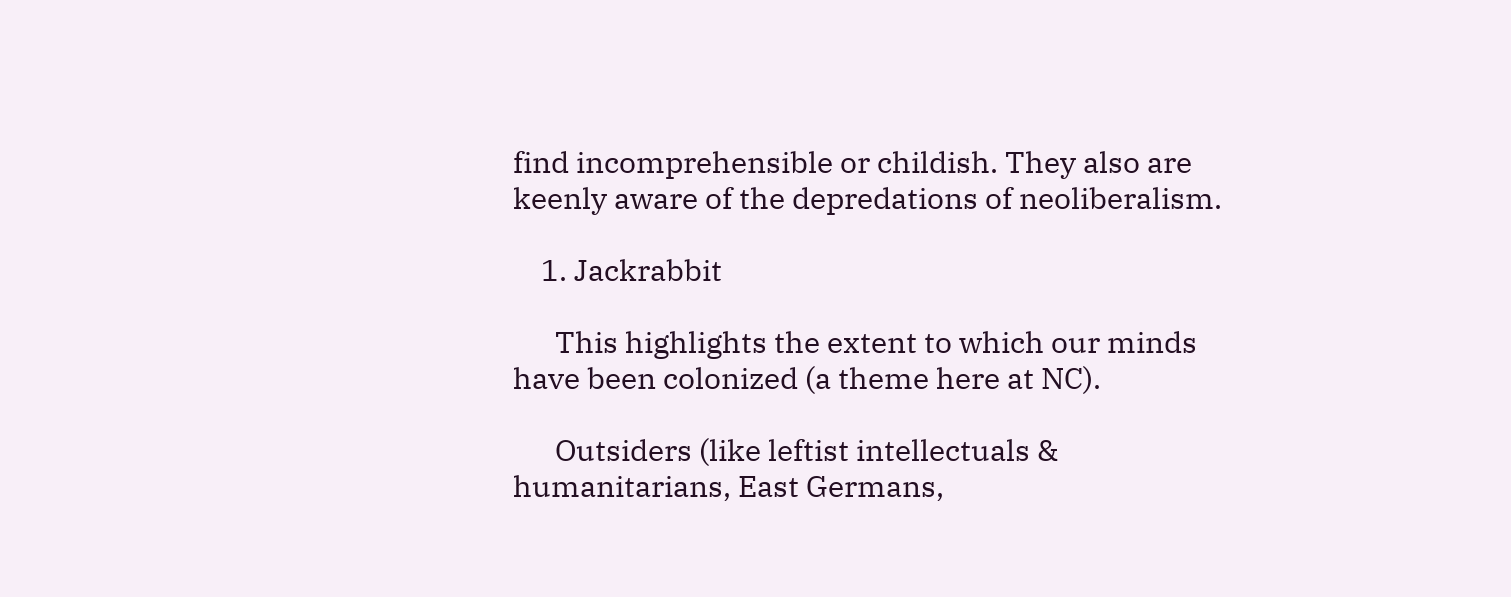find incomprehensible or childish. They also are keenly aware of the depredations of neoliberalism.

    1. Jackrabbit

      This highlights the extent to which our minds have been colonized (a theme here at NC).

      Outsiders (like leftist intellectuals & humanitarians, East Germans,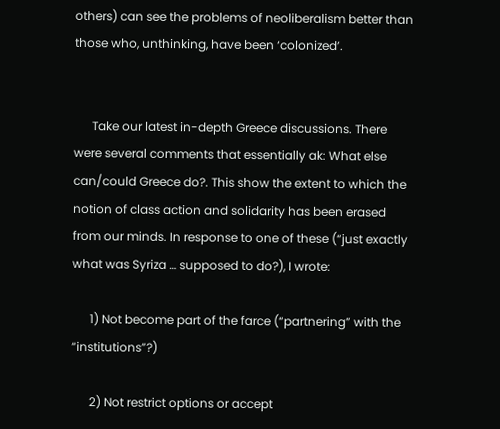others) can see the problems of neoliberalism better than those who, unthinking, have been ‘colonized’.


      Take our latest in-depth Greece discussions. There were several comments that essentially ak: What else can/could Greece do?. This show the extent to which the notion of class action and solidarity has been erased from our minds. In response to one of these (“just exactly what was Syriza … supposed to do?), I wrote:

      1) Not become part of the farce (“partnering” with the “institutions”?)

      2) Not restrict options or accept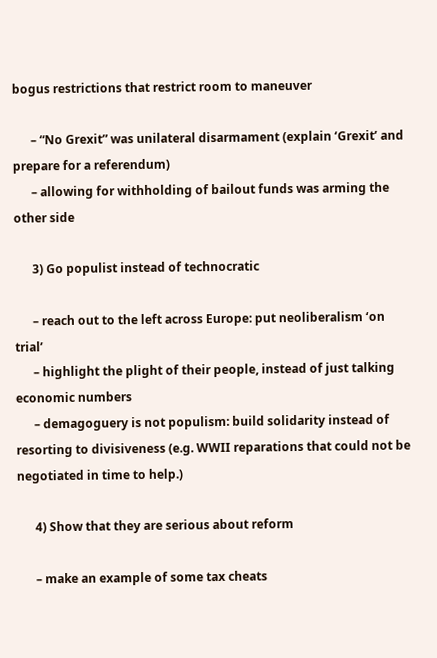bogus restrictions that restrict room to maneuver

      – “No Grexit” was unilateral disarmament (explain ‘Grexit’ and prepare for a referendum)
      – allowing for withholding of bailout funds was arming the other side

      3) Go populist instead of technocratic

      – reach out to the left across Europe: put neoliberalism ‘on trial’
      – highlight the plight of their people, instead of just talking economic numbers
      – demagoguery is not populism: build solidarity instead of resorting to divisiveness (e.g. WWII reparations that could not be negotiated in time to help.)

      4) Show that they are serious about reform

      – make an example of some tax cheats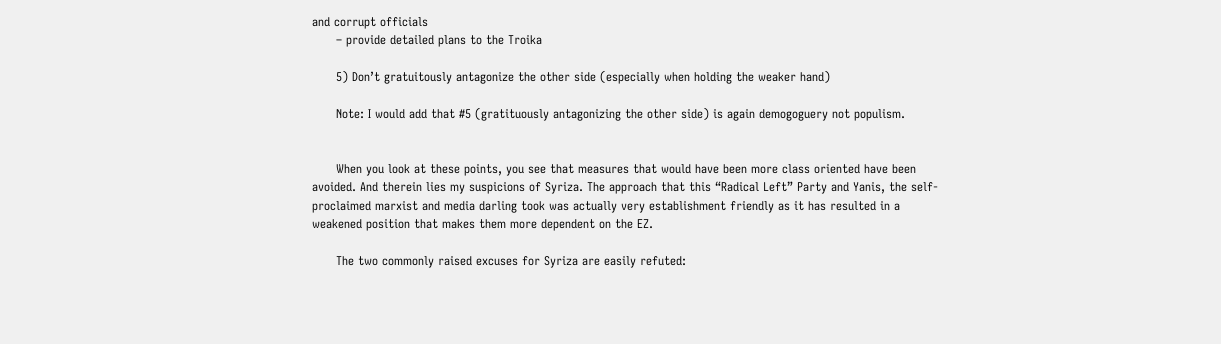and corrupt officials
      – provide detailed plans to the Troika

      5) Don’t gratuitously antagonize the other side (especially when holding the weaker hand)

      Note: I would add that #5 (gratituously antagonizing the other side) is again demogoguery not populism.


      When you look at these points, you see that measures that would have been more class oriented have been avoided. And therein lies my suspicions of Syriza. The approach that this “Radical Left” Party and Yanis, the self-proclaimed marxist and media darling took was actually very establishment friendly as it has resulted in a weakened position that makes them more dependent on the EZ.

      The two commonly raised excuses for Syriza are easily refuted: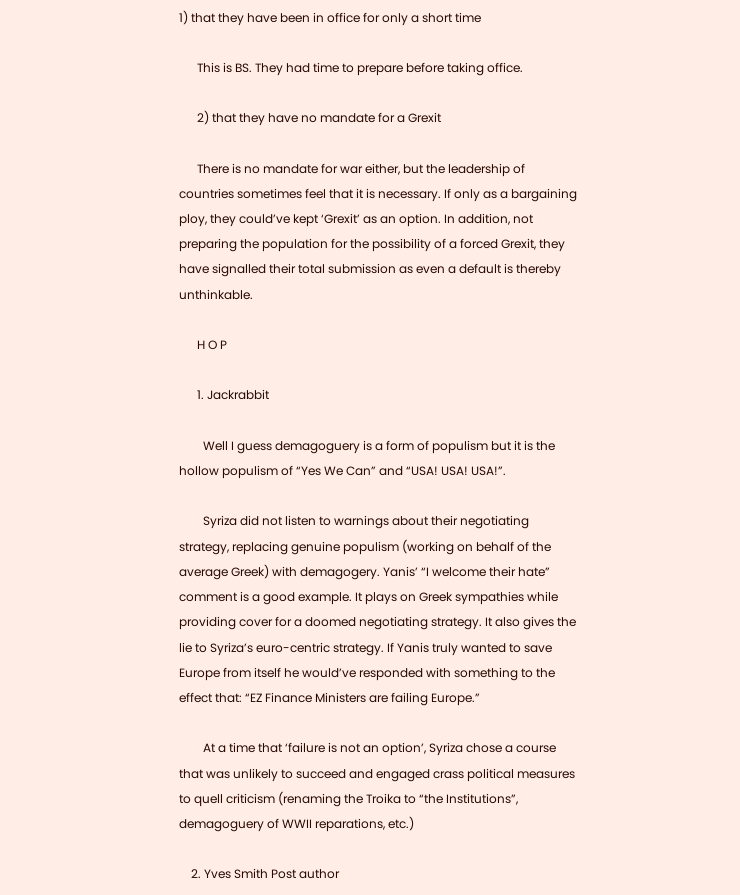1) that they have been in office for only a short time

      This is BS. They had time to prepare before taking office.

      2) that they have no mandate for a Grexit

      There is no mandate for war either, but the leadership of countries sometimes feel that it is necessary. If only as a bargaining ploy, they could’ve kept ‘Grexit’ as an option. In addition, not preparing the population for the possibility of a forced Grexit, they have signalled their total submission as even a default is thereby unthinkable.

      H O P

      1. Jackrabbit

        Well I guess demagoguery is a form of populism but it is the hollow populism of “Yes We Can” and “USA! USA! USA!”.

        Syriza did not listen to warnings about their negotiating strategy, replacing genuine populism (working on behalf of the average Greek) with demagogery. Yanis’ “I welcome their hate” comment is a good example. It plays on Greek sympathies while providing cover for a doomed negotiating strategy. It also gives the lie to Syriza’s euro-centric strategy. If Yanis truly wanted to save Europe from itself he would’ve responded with something to the effect that: “EZ Finance Ministers are failing Europe.”

        At a time that ‘failure is not an option’, Syriza chose a course that was unlikely to succeed and engaged crass political measures to quell criticism (renaming the Troika to “the Institutions”, demagoguery of WWII reparations, etc.)

    2. Yves Smith Post author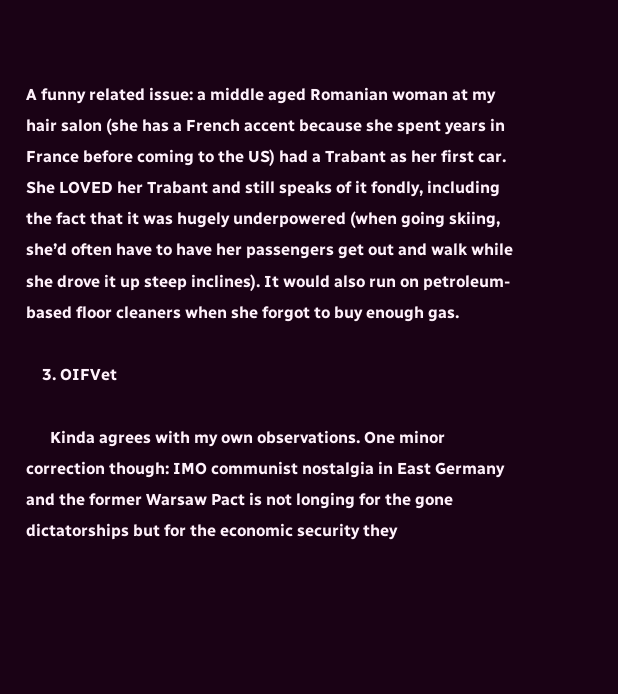A funny related issue: a middle aged Romanian woman at my hair salon (she has a French accent because she spent years in France before coming to the US) had a Trabant as her first car. She LOVED her Trabant and still speaks of it fondly, including the fact that it was hugely underpowered (when going skiing, she’d often have to have her passengers get out and walk while she drove it up steep inclines). It would also run on petroleum-based floor cleaners when she forgot to buy enough gas.

    3. OIFVet

      Kinda agrees with my own observations. One minor correction though: IMO communist nostalgia in East Germany and the former Warsaw Pact is not longing for the gone dictatorships but for the economic security they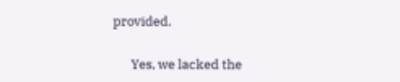provided.

      Yes, we lacked the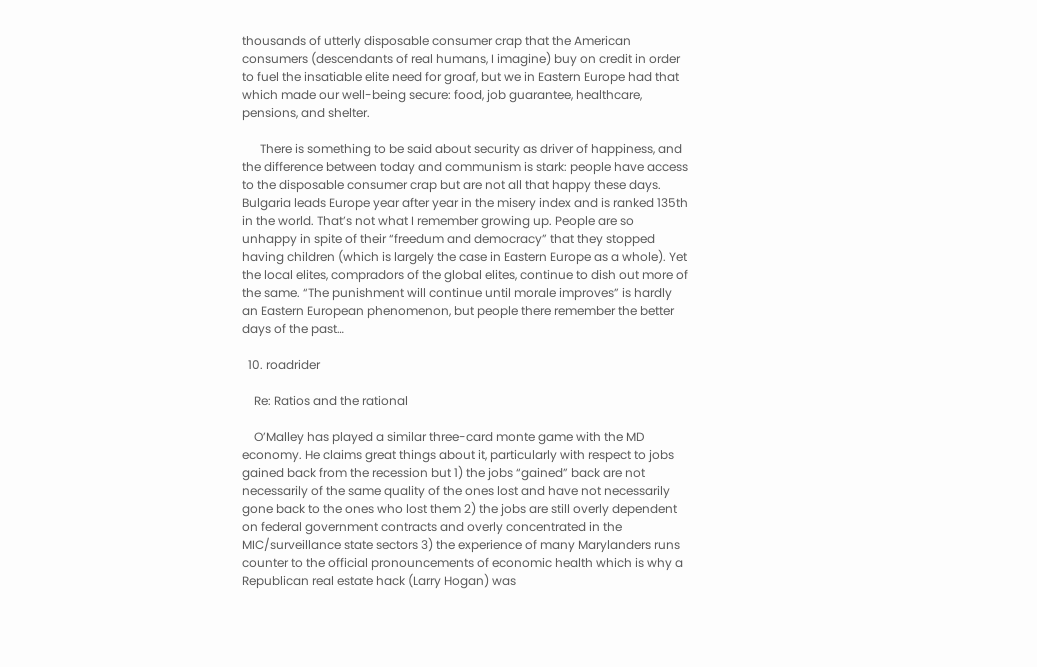thousands of utterly disposable consumer crap that the American consumers (descendants of real humans, I imagine) buy on credit in order to fuel the insatiable elite need for groaf, but we in Eastern Europe had that which made our well-being secure: food, job guarantee, healthcare, pensions, and shelter.

      There is something to be said about security as driver of happiness, and the difference between today and communism is stark: people have access to the disposable consumer crap but are not all that happy these days. Bulgaria leads Europe year after year in the misery index and is ranked 135th in the world. That’s not what I remember growing up. People are so unhappy in spite of their “freedum and democracy” that they stopped having children (which is largely the case in Eastern Europe as a whole). Yet the local elites, compradors of the global elites, continue to dish out more of the same. “The punishment will continue until morale improves” is hardly an Eastern European phenomenon, but people there remember the better days of the past…

  10. roadrider

    Re: Ratios and the rational

    O’Malley has played a similar three-card monte game with the MD economy. He claims great things about it, particularly with respect to jobs gained back from the recession but 1) the jobs “gained” back are not necessarily of the same quality of the ones lost and have not necessarily gone back to the ones who lost them 2) the jobs are still overly dependent on federal government contracts and overly concentrated in the MIC/surveillance state sectors 3) the experience of many Marylanders runs counter to the official pronouncements of economic health which is why a Republican real estate hack (Larry Hogan) was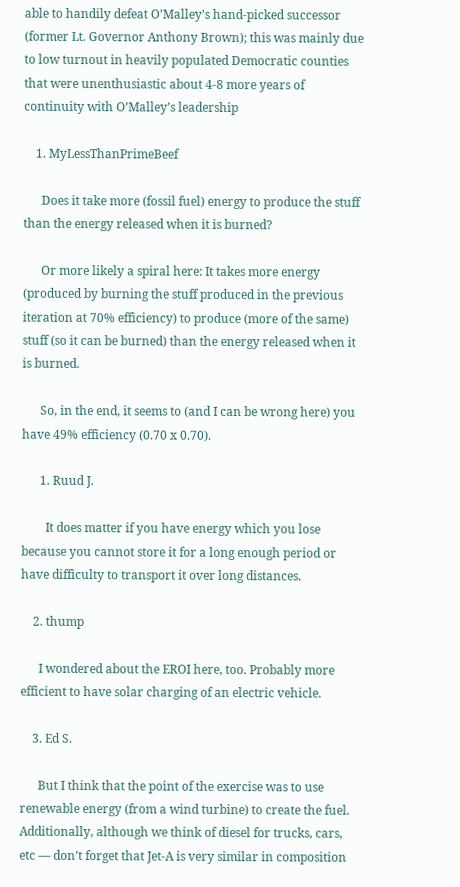able to handily defeat O’Malley’s hand-picked successor (former Lt. Governor Anthony Brown); this was mainly due to low turnout in heavily populated Democratic counties that were unenthusiastic about 4-8 more years of continuity with O’Malley’s leadership

    1. MyLessThanPrimeBeef

      Does it take more (fossil fuel) energy to produce the stuff than the energy released when it is burned?

      Or more likely a spiral here: It takes more energy (produced by burning the stuff produced in the previous iteration at 70% efficiency) to produce (more of the same) stuff (so it can be burned) than the energy released when it is burned.

      So, in the end, it seems to (and I can be wrong here) you have 49% efficiency (0.70 x 0.70).

      1. Ruud J.

        It does matter if you have energy which you lose because you cannot store it for a long enough period or have difficulty to transport it over long distances.

    2. thump

      I wondered about the EROI here, too. Probably more efficient to have solar charging of an electric vehicle.

    3. Ed S.

      But I think that the point of the exercise was to use renewable energy (from a wind turbine) to create the fuel. Additionally, although we think of diesel for trucks, cars, etc — don’t forget that Jet-A is very similar in composition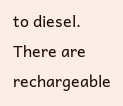to diesel. There are rechargeable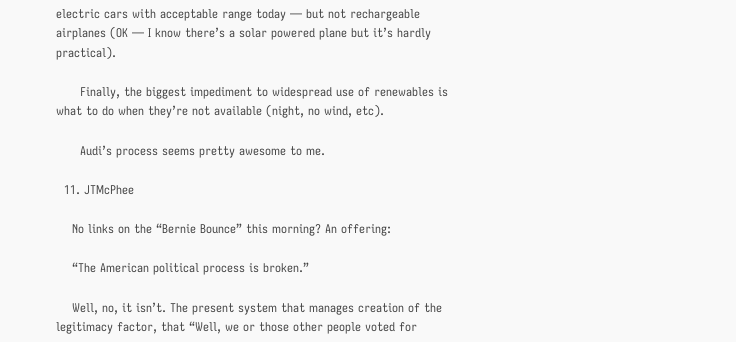electric cars with acceptable range today — but not rechargeable airplanes (OK — I know there’s a solar powered plane but it’s hardly practical).

      Finally, the biggest impediment to widespread use of renewables is what to do when they’re not available (night, no wind, etc).

      Audi’s process seems pretty awesome to me.

  11. JTMcPhee

    No links on the “Bernie Bounce” this morning? An offering:

    “The American political process is broken.”

    Well, no, it isn’t. The present system that manages creation of the legitimacy factor, that “Well, we or those other people voted for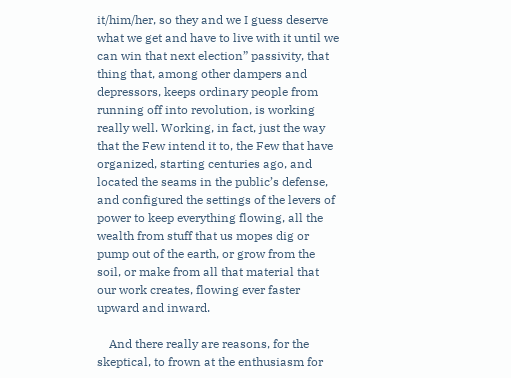it/him/her, so they and we I guess deserve what we get and have to live with it until we can win that next election” passivity, that thing that, among other dampers and depressors, keeps ordinary people from running off into revolution, is working really well. Working, in fact, just the way that the Few intend it to, the Few that have organized, starting centuries ago, and located the seams in the public’s defense, and configured the settings of the levers of power to keep everything flowing, all the wealth from stuff that us mopes dig or pump out of the earth, or grow from the soil, or make from all that material that our work creates, flowing ever faster upward and inward.

    And there really are reasons, for the skeptical, to frown at the enthusiasm for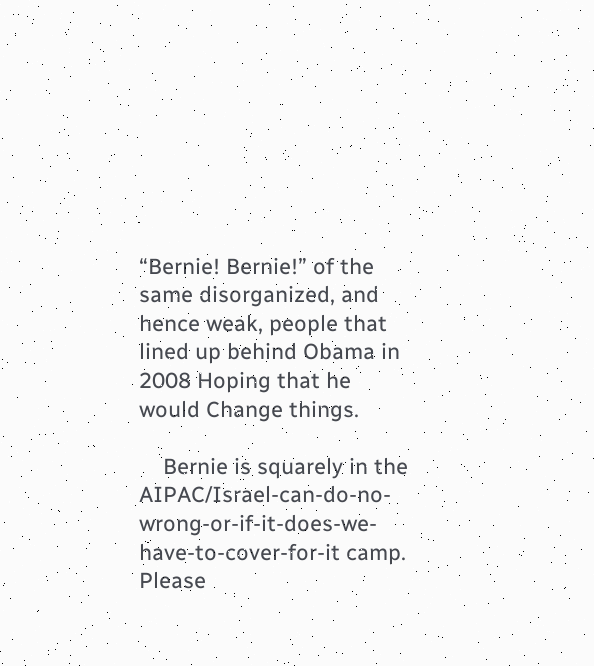“Bernie! Bernie!” of the same disorganized, and hence weak, people that lined up behind Obama in 2008 Hoping that he would Change things.

    Bernie is squarely in the AIPAC/Israel-can-do-no-wrong-or-if-it-does-we-have-to-cover-for-it camp. Please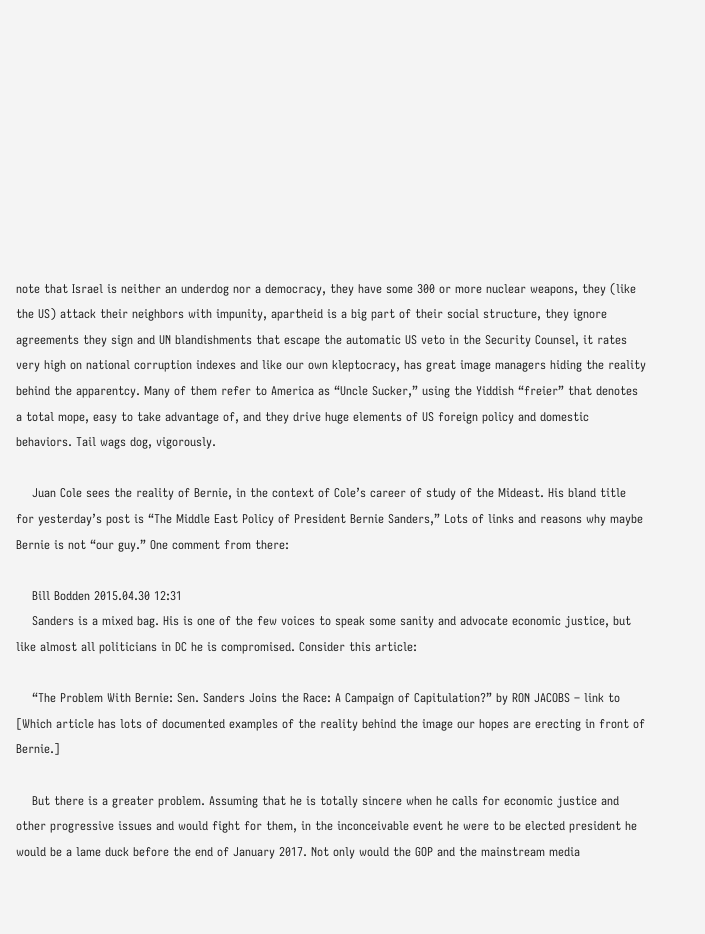note that Israel is neither an underdog nor a democracy, they have some 300 or more nuclear weapons, they (like the US) attack their neighbors with impunity, apartheid is a big part of their social structure, they ignore agreements they sign and UN blandishments that escape the automatic US veto in the Security Counsel, it rates very high on national corruption indexes and like our own kleptocracy, has great image managers hiding the reality behind the apparentcy. Many of them refer to America as “Uncle Sucker,” using the Yiddish “freier” that denotes a total mope, easy to take advantage of, and they drive huge elements of US foreign policy and domestic behaviors. Tail wags dog, vigorously.

    Juan Cole sees the reality of Bernie, in the context of Cole’s career of study of the Mideast. His bland title for yesterday’s post is “The Middle East Policy of President Bernie Sanders,” Lots of links and reasons why maybe Bernie is not “our guy.” One comment from there:

    Bill Bodden 2015.04.30 12:31
    Sanders is a mixed bag. His is one of the few voices to speak some sanity and advocate economic justice, but like almost all politicians in DC he is compromised. Consider this article:

    “The Problem With Bernie: Sen. Sanders Joins the Race: A Campaign of Capitulation?” by RON JACOBS – link to [Which article has lots of documented examples of the reality behind the image our hopes are erecting in front of Bernie.]

    But there is a greater problem. Assuming that he is totally sincere when he calls for economic justice and other progressive issues and would fight for them, in the inconceivable event he were to be elected president he would be a lame duck before the end of January 2017. Not only would the GOP and the mainstream media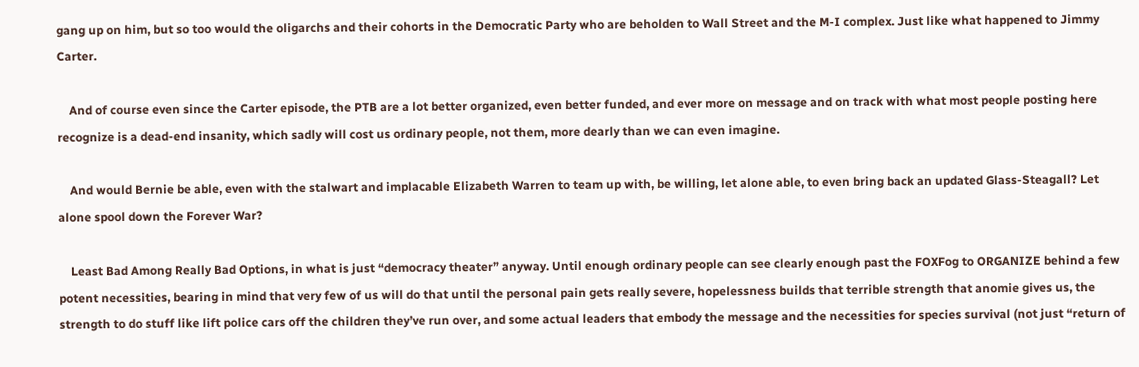gang up on him, but so too would the oligarchs and their cohorts in the Democratic Party who are beholden to Wall Street and the M-I complex. Just like what happened to Jimmy Carter.

    And of course even since the Carter episode, the PTB are a lot better organized, even better funded, and ever more on message and on track with what most people posting here recognize is a dead-end insanity, which sadly will cost us ordinary people, not them, more dearly than we can even imagine.

    And would Bernie be able, even with the stalwart and implacable Elizabeth Warren to team up with, be willing, let alone able, to even bring back an updated Glass-Steagall? Let alone spool down the Forever War?

    Least Bad Among Really Bad Options, in what is just “democracy theater” anyway. Until enough ordinary people can see clearly enough past the FOXFog to ORGANIZE behind a few potent necessities, bearing in mind that very few of us will do that until the personal pain gets really severe, hopelessness builds that terrible strength that anomie gives us, the strength to do stuff like lift police cars off the children they’ve run over, and some actual leaders that embody the message and the necessities for species survival (not just “return of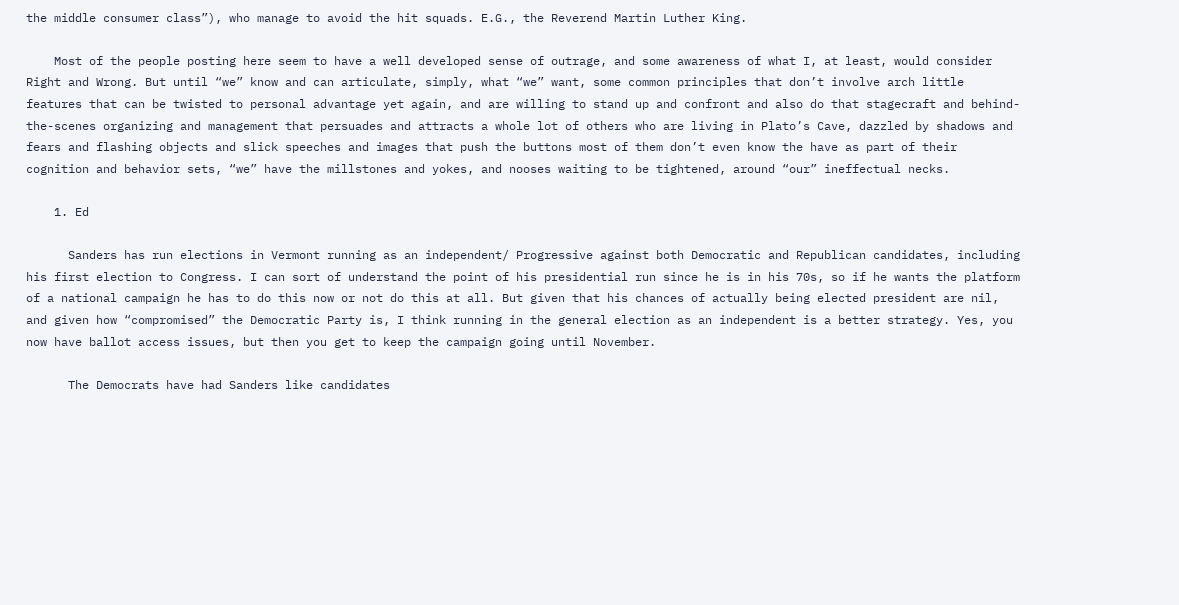the middle consumer class”), who manage to avoid the hit squads. E.G., the Reverend Martin Luther King.

    Most of the people posting here seem to have a well developed sense of outrage, and some awareness of what I, at least, would consider Right and Wrong. But until “we” know and can articulate, simply, what “we” want, some common principles that don’t involve arch little features that can be twisted to personal advantage yet again, and are willing to stand up and confront and also do that stagecraft and behind-the-scenes organizing and management that persuades and attracts a whole lot of others who are living in Plato’s Cave, dazzled by shadows and fears and flashing objects and slick speeches and images that push the buttons most of them don’t even know the have as part of their cognition and behavior sets, “we” have the millstones and yokes, and nooses waiting to be tightened, around “our” ineffectual necks.

    1. Ed

      Sanders has run elections in Vermont running as an independent/ Progressive against both Democratic and Republican candidates, including his first election to Congress. I can sort of understand the point of his presidential run since he is in his 70s, so if he wants the platform of a national campaign he has to do this now or not do this at all. But given that his chances of actually being elected president are nil, and given how “compromised” the Democratic Party is, I think running in the general election as an independent is a better strategy. Yes, you now have ballot access issues, but then you get to keep the campaign going until November.

      The Democrats have had Sanders like candidates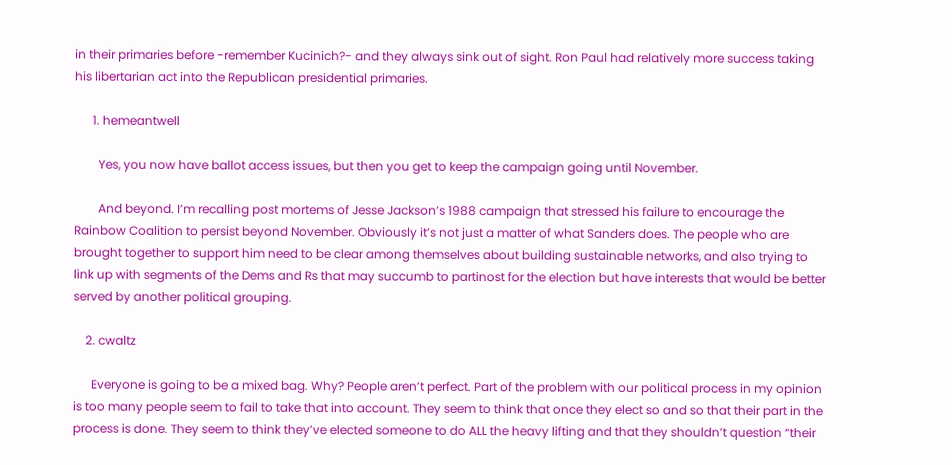in their primaries before -remember Kucinich?- and they always sink out of sight. Ron Paul had relatively more success taking his libertarian act into the Republican presidential primaries.

      1. hemeantwell

        Yes, you now have ballot access issues, but then you get to keep the campaign going until November.

        And beyond. I’m recalling post mortems of Jesse Jackson’s 1988 campaign that stressed his failure to encourage the Rainbow Coalition to persist beyond November. Obviously it’s not just a matter of what Sanders does. The people who are brought together to support him need to be clear among themselves about building sustainable networks, and also trying to link up with segments of the Dems and Rs that may succumb to partinost for the election but have interests that would be better served by another political grouping.

    2. cwaltz

      Everyone is going to be a mixed bag. Why? People aren’t perfect. Part of the problem with our political process in my opinion is too many people seem to fail to take that into account. They seem to think that once they elect so and so that their part in the process is done. They seem to think they’ve elected someone to do ALL the heavy lifting and that they shouldn’t question “their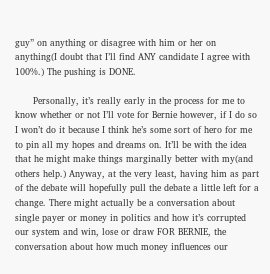guy” on anything or disagree with him or her on anything(I doubt that I’ll find ANY candidate I agree with 100%.) The pushing is DONE.

      Personally, it’s really early in the process for me to know whether or not I’ll vote for Bernie however, if I do so I won’t do it because I think he’s some sort of hero for me to pin all my hopes and dreams on. It’ll be with the idea that he might make things marginally better with my(and others help.) Anyway, at the very least, having him as part of the debate will hopefully pull the debate a little left for a change. There might actually be a conversation about single payer or money in politics and how it’s corrupted our system and win, lose or draw FOR BERNIE, the conversation about how much money influences our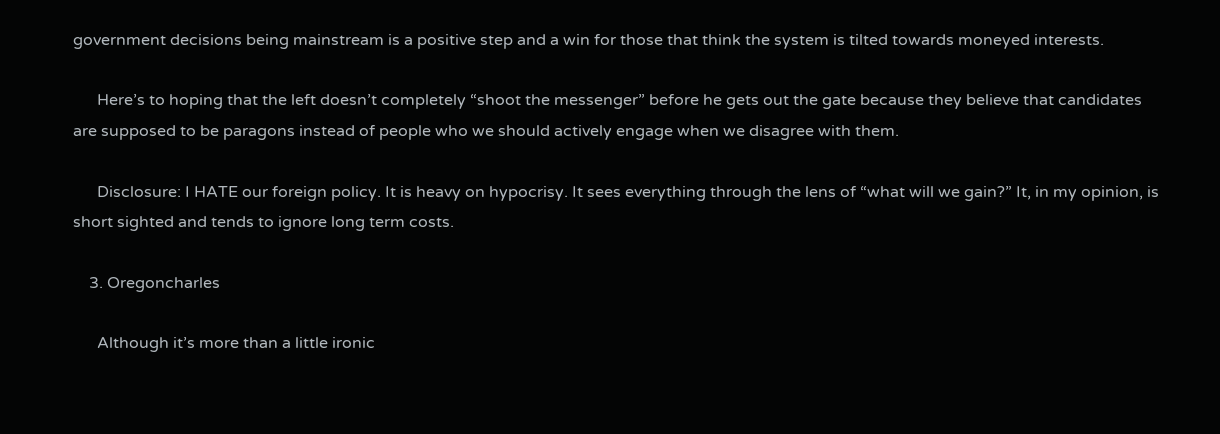government decisions being mainstream is a positive step and a win for those that think the system is tilted towards moneyed interests.

      Here’s to hoping that the left doesn’t completely “shoot the messenger” before he gets out the gate because they believe that candidates are supposed to be paragons instead of people who we should actively engage when we disagree with them.

      Disclosure: I HATE our foreign policy. It is heavy on hypocrisy. It sees everything through the lens of “what will we gain?” It, in my opinion, is short sighted and tends to ignore long term costs.

    3. Oregoncharles

      Although it’s more than a little ironic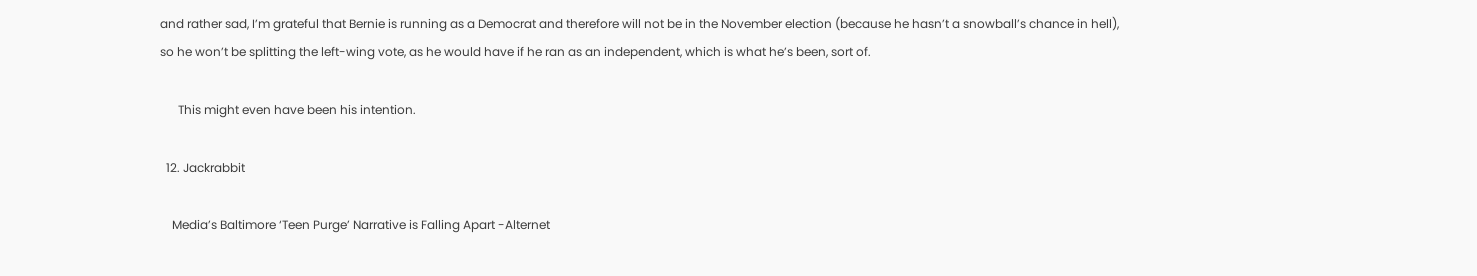and rather sad, I’m grateful that Bernie is running as a Democrat and therefore will not be in the November election (because he hasn’t a snowball’s chance in hell), so he won’t be splitting the left-wing vote, as he would have if he ran as an independent, which is what he’s been, sort of.

      This might even have been his intention.

  12. Jackrabbit

    Media’s Baltimore ‘Teen Purge’ Narrative is Falling Apart -Alternet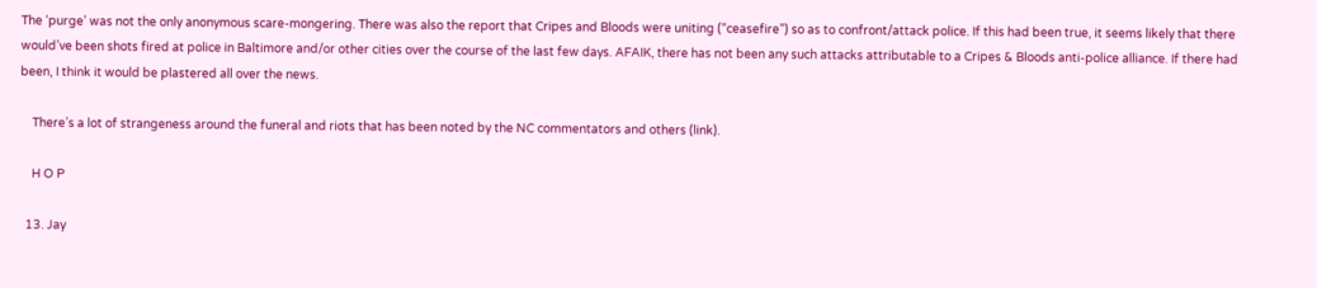The ‘purge’ was not the only anonymous scare-mongering. There was also the report that Cripes and Bloods were uniting (“ceasefire”) so as to confront/attack police. If this had been true, it seems likely that there would’ve been shots fired at police in Baltimore and/or other cities over the course of the last few days. AFAIK, there has not been any such attacks attributable to a Cripes & Bloods anti-police alliance. If there had been, I think it would be plastered all over the news.

    There’s a lot of strangeness around the funeral and riots that has been noted by the NC commentators and others (link).

    H O P

  13. Jay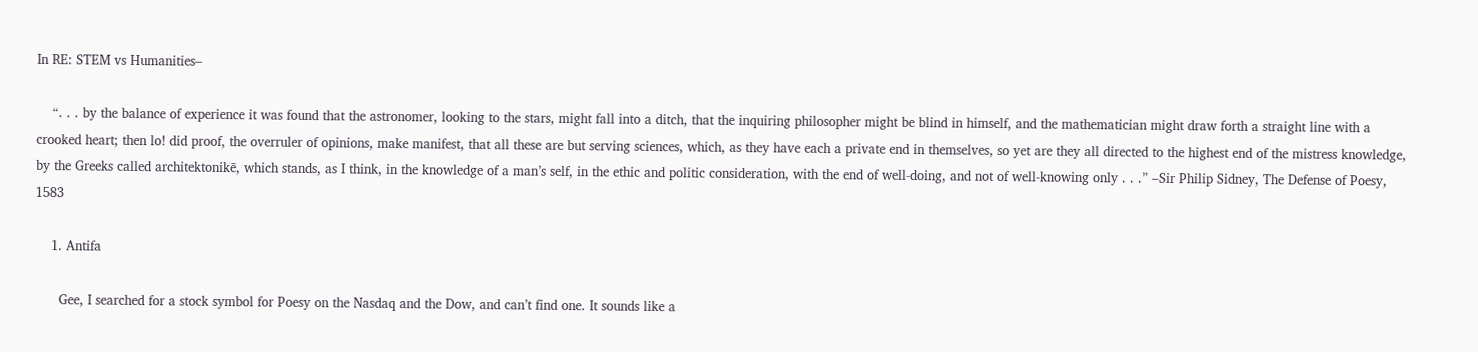In RE: STEM vs Humanities–

    “. . . by the balance of experience it was found that the astronomer, looking to the stars, might fall into a ditch, that the inquiring philosopher might be blind in himself, and the mathematician might draw forth a straight line with a crooked heart; then lo! did proof, the overruler of opinions, make manifest, that all these are but serving sciences, which, as they have each a private end in themselves, so yet are they all directed to the highest end of the mistress knowledge, by the Greeks called architektonikē, which stands, as I think, in the knowledge of a man’s self, in the ethic and politic consideration, with the end of well-doing, and not of well-knowing only . . .” –Sir Philip Sidney, The Defense of Poesy, 1583

    1. Antifa

      Gee, I searched for a stock symbol for Poesy on the Nasdaq and the Dow, and can’t find one. It sounds like a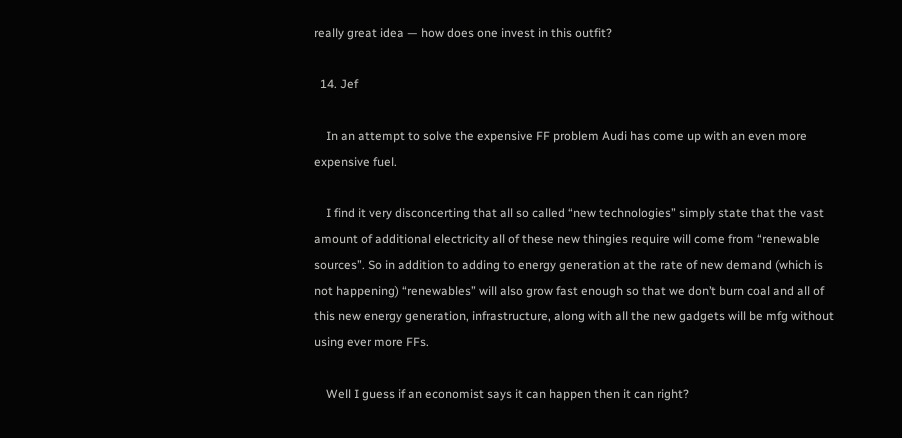really great idea — how does one invest in this outfit?

  14. Jef

    In an attempt to solve the expensive FF problem Audi has come up with an even more expensive fuel.

    I find it very disconcerting that all so called “new technologies” simply state that the vast amount of additional electricity all of these new thingies require will come from “renewable sources”. So in addition to adding to energy generation at the rate of new demand (which is not happening) “renewables” will also grow fast enough so that we don’t burn coal and all of this new energy generation, infrastructure, along with all the new gadgets will be mfg without using ever more FFs.

    Well I guess if an economist says it can happen then it can right?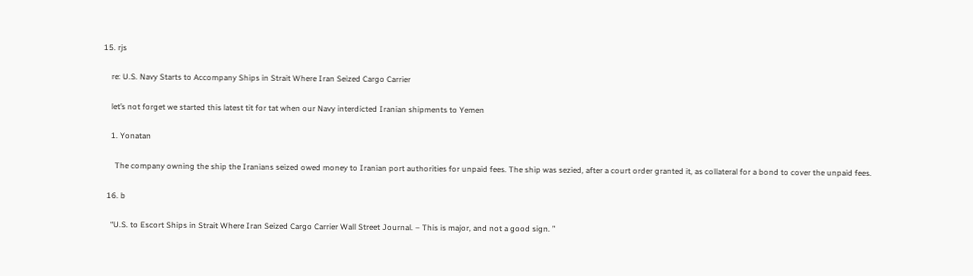15. rjs

    re: U.S. Navy Starts to Accompany Ships in Strait Where Iran Seized Cargo Carrier

    let’s not forget we started this latest tit for tat when our Navy interdicted Iranian shipments to Yemen

    1. Yonatan

      The company owning the ship the Iranians seized owed money to Iranian port authorities for unpaid fees. The ship was sezied, after a court order granted it, as collateral for a bond to cover the unpaid fees.

  16. b

    “U.S. to Escort Ships in Strait Where Iran Seized Cargo Carrier Wall Street Journal. – This is major, and not a good sign. ”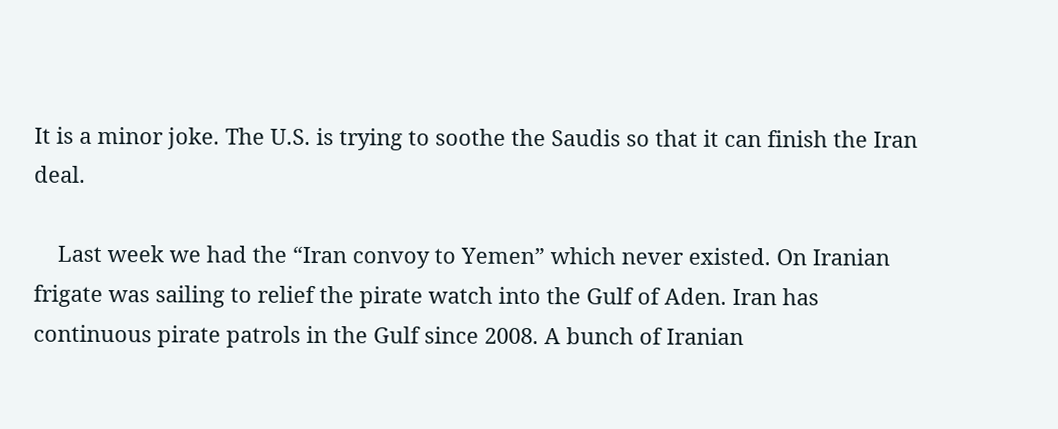It is a minor joke. The U.S. is trying to soothe the Saudis so that it can finish the Iran deal.

    Last week we had the “Iran convoy to Yemen” which never existed. On Iranian frigate was sailing to relief the pirate watch into the Gulf of Aden. Iran has continuous pirate patrols in the Gulf since 2008. A bunch of Iranian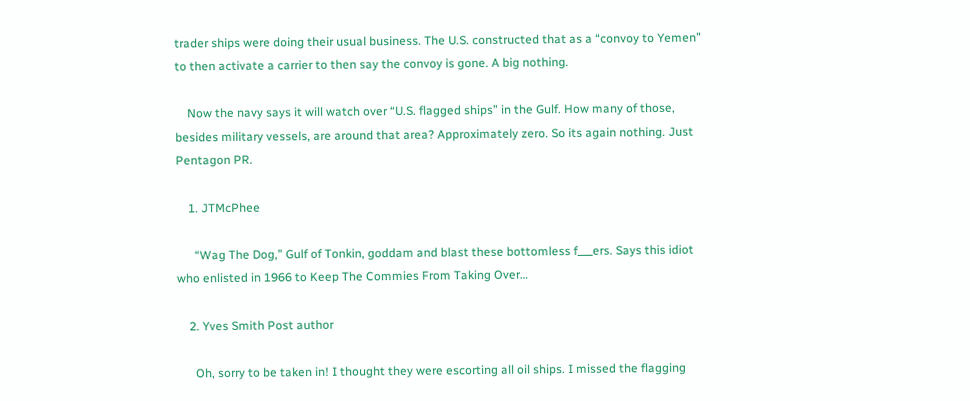trader ships were doing their usual business. The U.S. constructed that as a “convoy to Yemen” to then activate a carrier to then say the convoy is gone. A big nothing.

    Now the navy says it will watch over “U.S. flagged ships” in the Gulf. How many of those, besides military vessels, are around that area? Approximately zero. So its again nothing. Just Pentagon PR.

    1. JTMcPhee

      “Wag The Dog,” Gulf of Tonkin, goddam and blast these bottomless f___ers. Says this idiot who enlisted in 1966 to Keep The Commies From Taking Over…

    2. Yves Smith Post author

      Oh, sorry to be taken in! I thought they were escorting all oil ships. I missed the flagging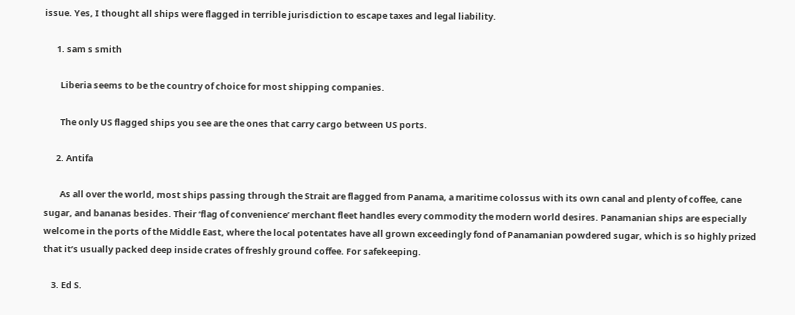issue. Yes, I thought all ships were flagged in terrible jurisdiction to escape taxes and legal liability.

      1. sam s smith

        Liberia seems to be the country of choice for most shipping companies.

        The only US flagged ships you see are the ones that carry cargo between US ports.

      2. Antifa

        As all over the world, most ships passing through the Strait are flagged from Panama, a maritime colossus with its own canal and plenty of coffee, cane sugar, and bananas besides. Their ‘flag of convenience’ merchant fleet handles every commodity the modern world desires. Panamanian ships are especially welcome in the ports of the Middle East, where the local potentates have all grown exceedingly fond of Panamanian powdered sugar, which is so highly prized that it’s usually packed deep inside crates of freshly ground coffee. For safekeeping.

    3. Ed S.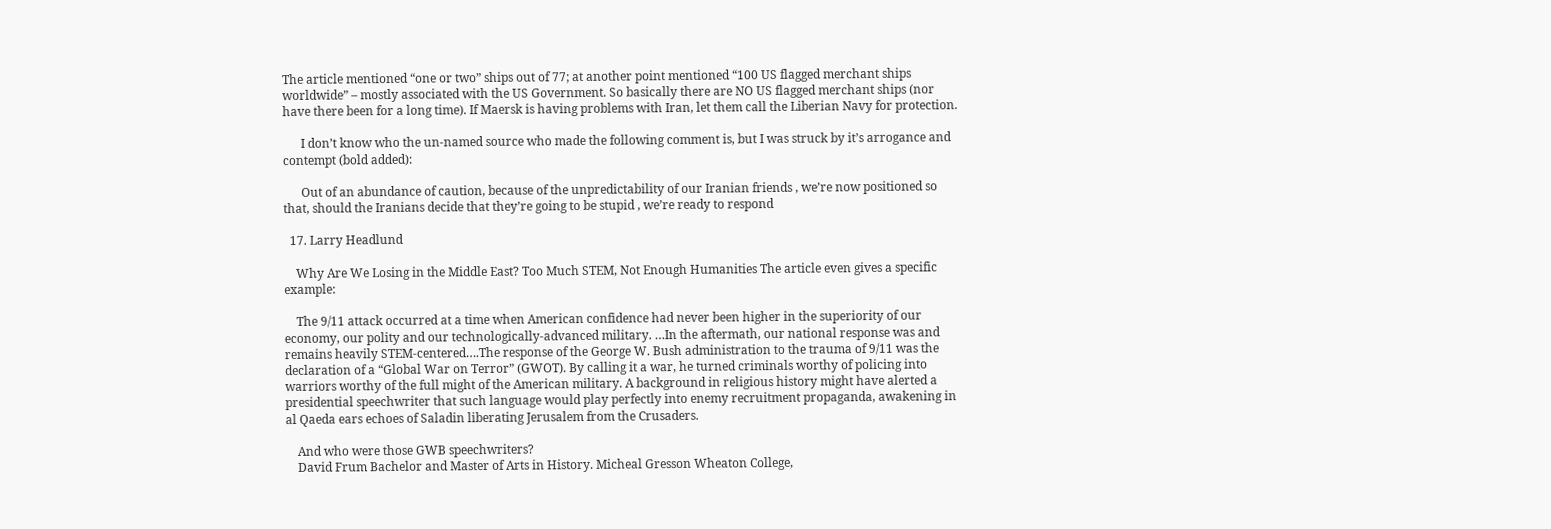The article mentioned “one or two” ships out of 77; at another point mentioned “100 US flagged merchant ships worldwide” – mostly associated with the US Government. So basically there are NO US flagged merchant ships (nor have there been for a long time). If Maersk is having problems with Iran, let them call the Liberian Navy for protection.

      I don’t know who the un-named source who made the following comment is, but I was struck by it’s arrogance and contempt (bold added):

      Out of an abundance of caution, because of the unpredictability of our Iranian friends , we’re now positioned so that, should the Iranians decide that they’re going to be stupid , we’re ready to respond

  17. Larry Headlund

    Why Are We Losing in the Middle East? Too Much STEM, Not Enough Humanities The article even gives a specific example:

    The 9/11 attack occurred at a time when American confidence had never been higher in the superiority of our economy, our polity and our technologically-advanced military. …In the aftermath, our national response was and remains heavily STEM-centered….The response of the George W. Bush administration to the trauma of 9/11 was the declaration of a “Global War on Terror” (GWOT). By calling it a war, he turned criminals worthy of policing into warriors worthy of the full might of the American military. A background in religious history might have alerted a presidential speechwriter that such language would play perfectly into enemy recruitment propaganda, awakening in al Qaeda ears echoes of Saladin liberating Jerusalem from the Crusaders.

    And who were those GWB speechwriters?
    David Frum Bachelor and Master of Arts in History. Micheal Gresson Wheaton College,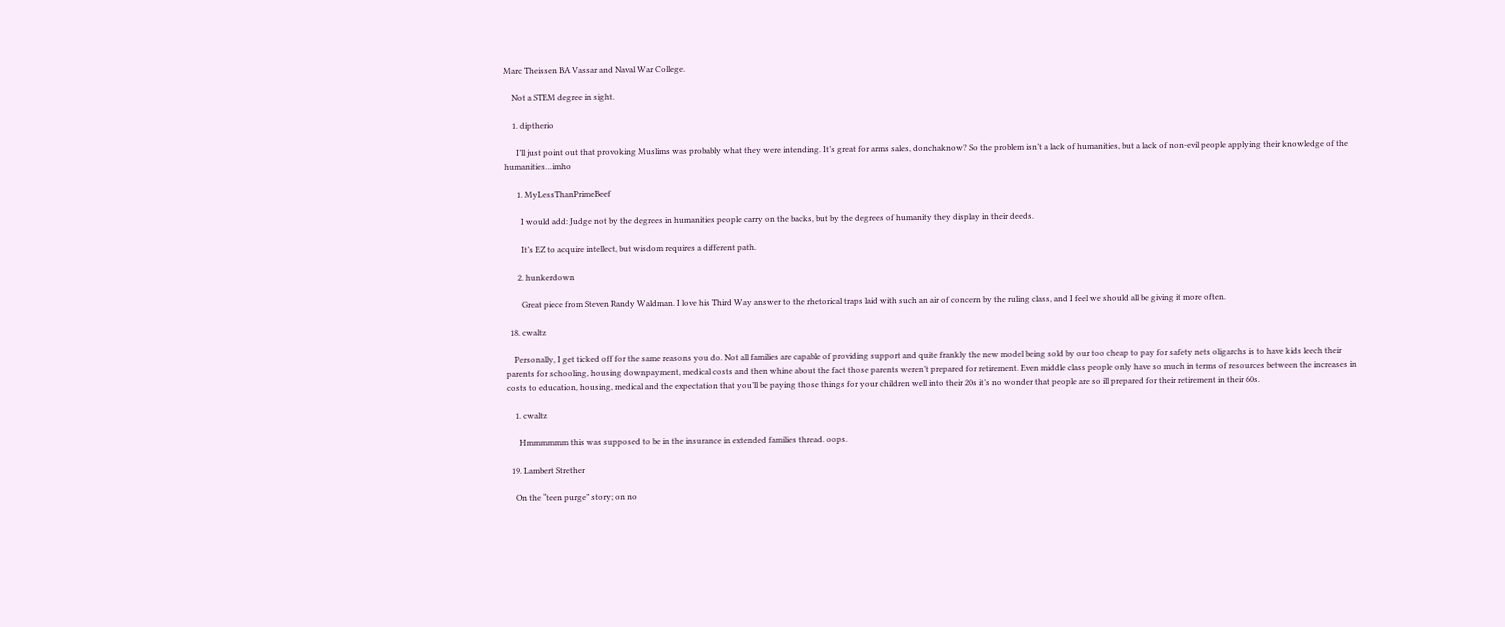Marc Theissen BA Vassar and Naval War College.

    Not a STEM degree in sight.

    1. diptherio

      I’ll just point out that provoking Muslims was probably what they were intending. It’s great for arms sales, donchaknow? So the problem isn’t a lack of humanities, but a lack of non-evil people applying their knowledge of the humanities…imho

      1. MyLessThanPrimeBeef

        I would add: Judge not by the degrees in humanities people carry on the backs, but by the degrees of humanity they display in their deeds.

        It’s EZ to acquire intellect, but wisdom requires a different path.

      2. hunkerdown

        Great piece from Steven Randy Waldman. I love his Third Way answer to the rhetorical traps laid with such an air of concern by the ruling class, and I feel we should all be giving it more often.

  18. cwaltz

    Personally, I get ticked off for the same reasons you do. Not all families are capable of providing support and quite frankly the new model being sold by our too cheap to pay for safety nets oligarchs is to have kids leech their parents for schooling, housing downpayment, medical costs and then whine about the fact those parents weren’t prepared for retirement. Even middle class people only have so much in terms of resources between the increases in costs to education, housing, medical and the expectation that you’ll be paying those things for your children well into their 20s it’s no wonder that people are so ill prepared for their retirement in their 60s.

    1. cwaltz

      Hmmmmmm this was supposed to be in the insurance in extended families thread. oops.

  19. Lambert Strether

    On the “teen purge” story; on no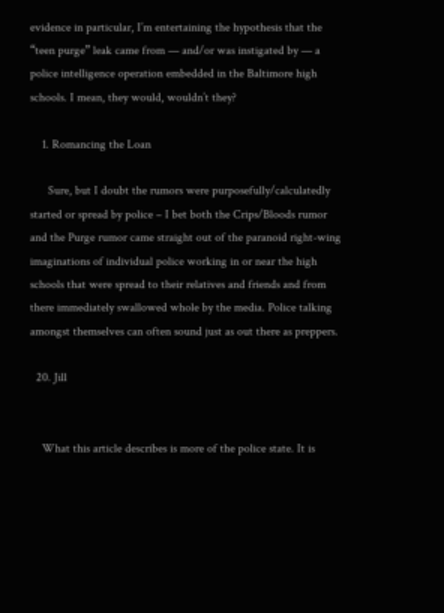evidence in particular, I’m entertaining the hypothesis that the “teen purge” leak came from — and/or was instigated by — a police intelligence operation embedded in the Baltimore high schools. I mean, they would, wouldn’t they?

    1. Romancing the Loan

      Sure, but I doubt the rumors were purposefully/calculatedly started or spread by police – I bet both the Crips/Bloods rumor and the Purge rumor came straight out of the paranoid right-wing imaginations of individual police working in or near the high schools that were spread to their relatives and friends and from there immediately swallowed whole by the media. Police talking amongst themselves can often sound just as out there as preppers.

  20. Jill


    What this article describes is more of the police state. It is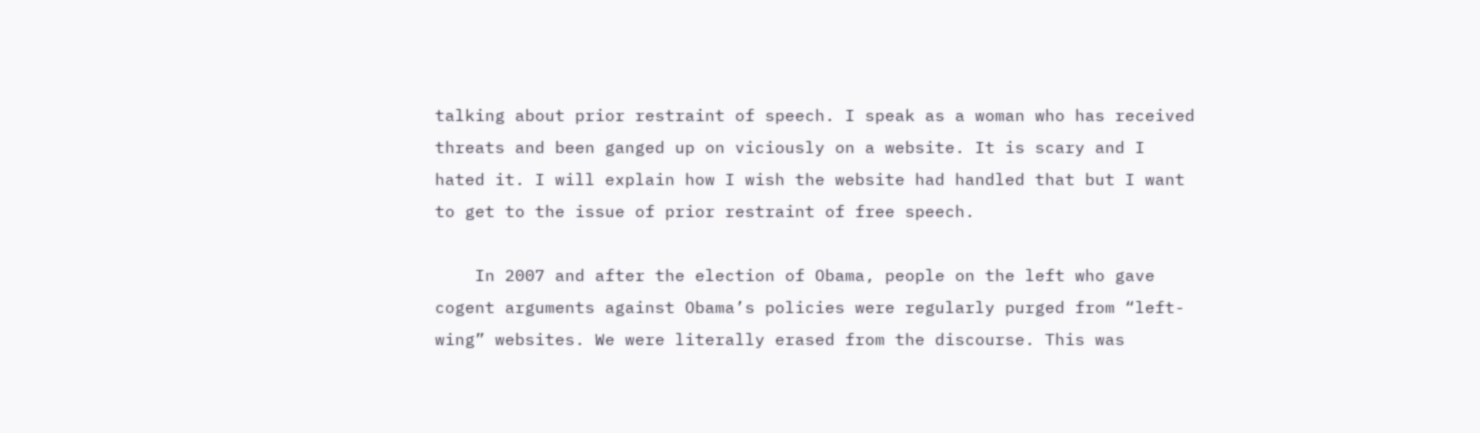talking about prior restraint of speech. I speak as a woman who has received threats and been ganged up on viciously on a website. It is scary and I hated it. I will explain how I wish the website had handled that but I want to get to the issue of prior restraint of free speech.

    In 2007 and after the election of Obama, people on the left who gave cogent arguments against Obama’s policies were regularly purged from “left-wing” websites. We were literally erased from the discourse. This was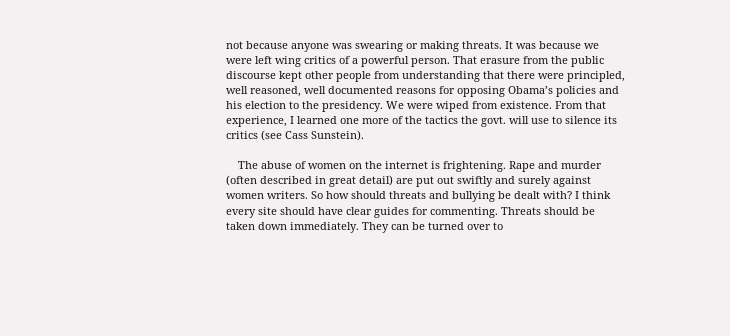not because anyone was swearing or making threats. It was because we were left wing critics of a powerful person. That erasure from the public discourse kept other people from understanding that there were principled, well reasoned, well documented reasons for opposing Obama’s policies and his election to the presidency. We were wiped from existence. From that experience, I learned one more of the tactics the govt. will use to silence its critics (see Cass Sunstein).

    The abuse of women on the internet is frightening. Rape and murder (often described in great detail) are put out swiftly and surely against women writers. So how should threats and bullying be dealt with? I think every site should have clear guides for commenting. Threats should be taken down immediately. They can be turned over to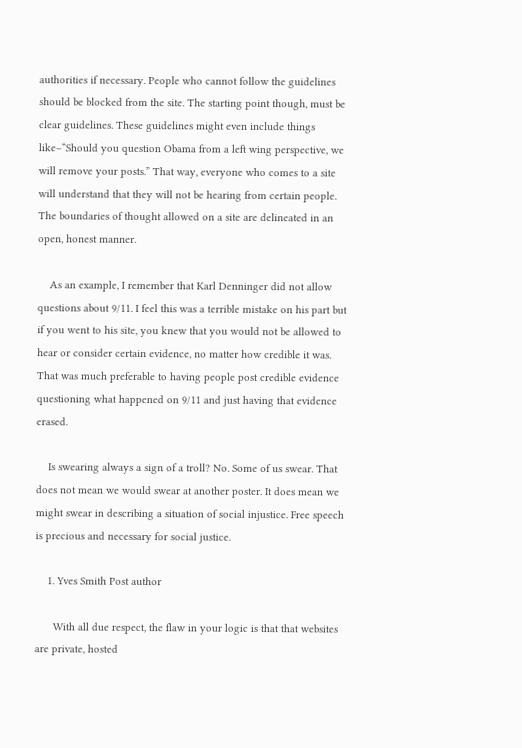authorities if necessary. People who cannot follow the guidelines should be blocked from the site. The starting point though, must be clear guidelines. These guidelines might even include things like–“Should you question Obama from a left wing perspective, we will remove your posts.” That way, everyone who comes to a site will understand that they will not be hearing from certain people. The boundaries of thought allowed on a site are delineated in an open, honest manner.

    As an example, I remember that Karl Denninger did not allow questions about 9/11. I feel this was a terrible mistake on his part but if you went to his site, you knew that you would not be allowed to hear or consider certain evidence, no matter how credible it was. That was much preferable to having people post credible evidence questioning what happened on 9/11 and just having that evidence erased.

    Is swearing always a sign of a troll? No. Some of us swear. That does not mean we would swear at another poster. It does mean we might swear in describing a situation of social injustice. Free speech is precious and necessary for social justice.

    1. Yves Smith Post author

      With all due respect, the flaw in your logic is that that websites are private, hosted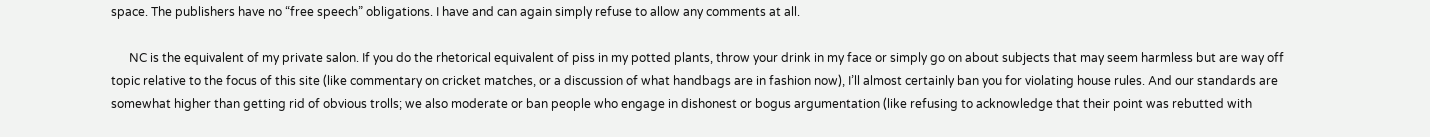space. The publishers have no “free speech” obligations. I have and can again simply refuse to allow any comments at all.

      NC is the equivalent of my private salon. If you do the rhetorical equivalent of piss in my potted plants, throw your drink in my face or simply go on about subjects that may seem harmless but are way off topic relative to the focus of this site (like commentary on cricket matches, or a discussion of what handbags are in fashion now), I’ll almost certainly ban you for violating house rules. And our standards are somewhat higher than getting rid of obvious trolls; we also moderate or ban people who engage in dishonest or bogus argumentation (like refusing to acknowledge that their point was rebutted with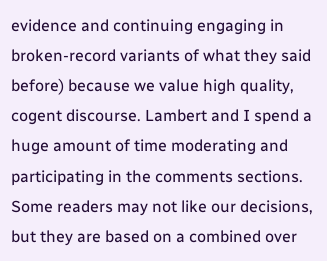evidence and continuing engaging in broken-record variants of what they said before) because we value high quality, cogent discourse. Lambert and I spend a huge amount of time moderating and participating in the comments sections. Some readers may not like our decisions, but they are based on a combined over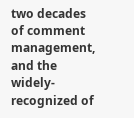two decades of comment management, and the widely-recognized of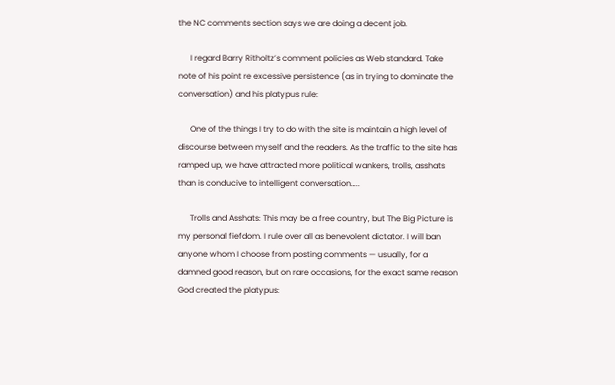the NC comments section says we are doing a decent job.

      I regard Barry Ritholtz’s comment policies as Web standard. Take note of his point re excessive persistence (as in trying to dominate the conversation) and his platypus rule:

      One of the things I try to do with the site is maintain a high level of discourse between myself and the readers. As the traffic to the site has ramped up, we have attracted more political wankers, trolls, asshats than is conducive to intelligent conversation…..

      Trolls and Asshats: This may be a free country, but The Big Picture is my personal fiefdom. I rule over all as benevolent dictator. I will ban anyone whom I choose from posting comments — usually, for a damned good reason, but on rare occasions, for the exact same reason God created the platypus: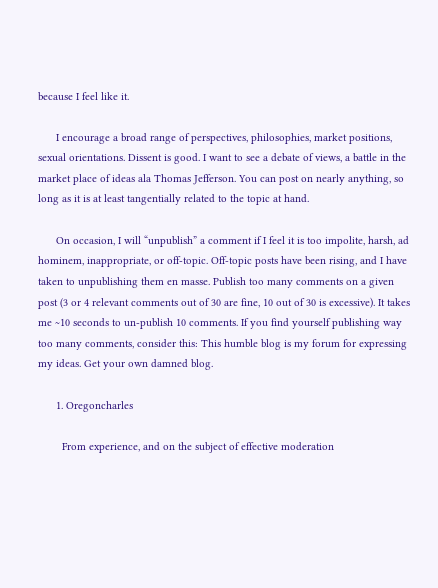because I feel like it.

      I encourage a broad range of perspectives, philosophies, market positions, sexual orientations. Dissent is good. I want to see a debate of views, a battle in the market place of ideas ala Thomas Jefferson. You can post on nearly anything, so long as it is at least tangentially related to the topic at hand.

      On occasion, I will “unpublish” a comment if I feel it is too impolite, harsh, ad hominem, inappropriate, or off-topic. Off-topic posts have been rising, and I have taken to unpublishing them en masse. Publish too many comments on a given post (3 or 4 relevant comments out of 30 are fine, 10 out of 30 is excessive). It takes me ~10 seconds to un-publish 10 comments. If you find yourself publishing way too many comments, consider this: This humble blog is my forum for expressing my ideas. Get your own damned blog.

      1. Oregoncharles

        From experience, and on the subject of effective moderation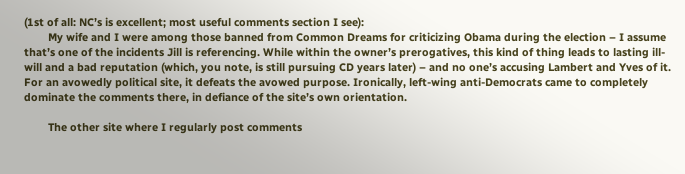(1st of all: NC’s is excellent; most useful comments section I see):
        My wife and I were among those banned from Common Dreams for criticizing Obama during the election – I assume that’s one of the incidents Jill is referencing. While within the owner’s prerogatives, this kind of thing leads to lasting ill-will and a bad reputation (which, you note, is still pursuing CD years later) – and no one’s accusing Lambert and Yves of it. For an avowedly political site, it defeats the avowed purpose. Ironically, left-wing anti-Democrats came to completely dominate the comments there, in defiance of the site’s own orientation.

        The other site where I regularly post comments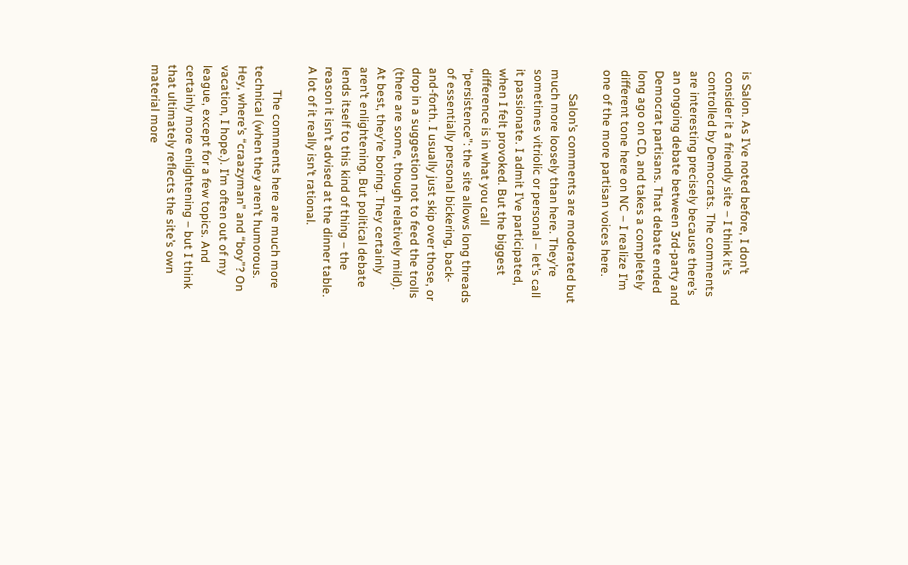is Salon. As I’ve noted before, I don’t consider it a friendly site – I think it’s controlled by Democrats. The comments are interesting precisely because there’s an ongoing debate between 3rd-party and Democrat partisans. That debate ended long ago on CD, and takes a completely different tone here on NC – I realize I’m one of the more partisan voices here.

        Salon’s comments are moderated but much more loosely than here. They’re sometimes vitriolic or personal – let’s call it passionate. I admit I’ve participated, when I felt provoked. But the biggest difference is in what you call “persistence”: the site allows long threads of essentially personal bickering, back-and-forth. I usually just skip over those, or drop in a suggestion not to feed the trolls (there are some, though relatively mild). At best, they’re boring. They certainly aren’t enlightening. But political debate lends itself to this kind of thing – the reason it isn’t advised at the dinner table. A lot of it really isn’t rational.

        The comments here are much more technical (when they aren’t humorous. Hey, where’s “craazyman” and “boy”? On vacation, I hope.). I’m often out of my league, except for a few topics. And certainly more enlightening – but I think that ultimately reflects the site’s own material more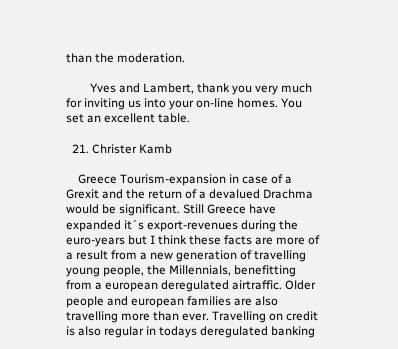than the moderation.

        Yves and Lambert, thank you very much for inviting us into your on-line homes. You set an excellent table.

  21. Christer Kamb

    Greece Tourism-expansion in case of a Grexit and the return of a devalued Drachma would be significant. Still Greece have expanded it´s export-revenues during the euro-years but I think these facts are more of a result from a new generation of travelling young people, the Millennials, benefitting from a european deregulated airtraffic. Older people and european families are also travelling more than ever. Travelling on credit is also regular in todays deregulated banking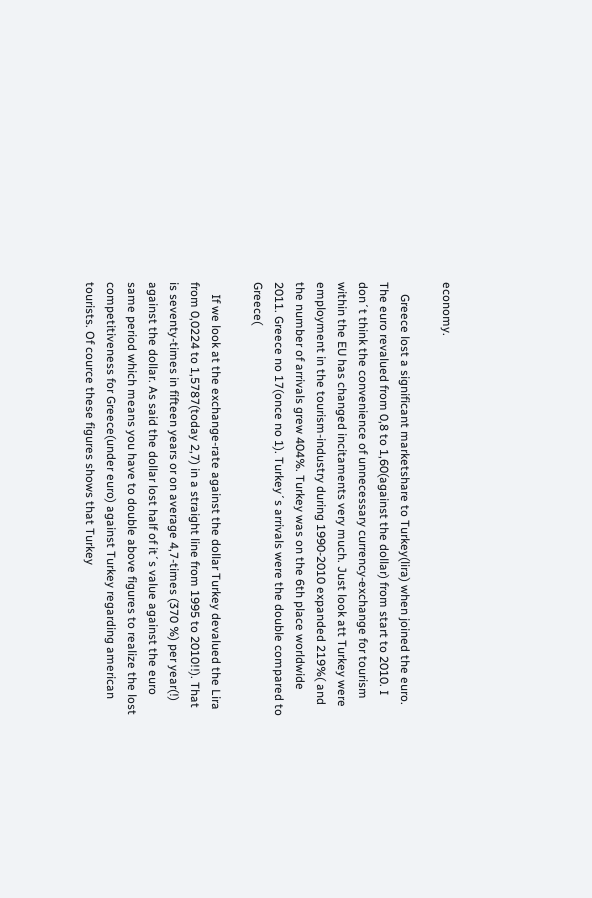economy.

    Greece lost a significant marketshare to Turkey(lira) when joined the euro. The euro revalued from 0,8 to 1,60(against the dollar) from start to 2010. I don´t think the convenience of unnecessary currency-exchange for tourism within the EU has changed incitaments very much. Just look att Turkey were employment in the tourism-industry during 1990-2010 expanded 219%( and the number of arrivals grew 404%. Turkey was on the 6th place worldwide 2011. Greece no 17(once no 1). Turkey´s arrivals were the double compared to Greece(

    If we look at the exchange-rate against the dollar Turkey devalued the Lira from 0,0224 to 1,5787(today 2,7) in a straight line from 1995 to 2010!!). That is seventy-times in fifteen years or on average 4,7-times (370 %) per year(!) against the dollar. As said the dollar lost half of it´s value against the euro same period which means you have to double above figures to realize the lost competitiveness for Greece(under euro) against Turkey regarding american tourists. Of cource these figures shows that Turkey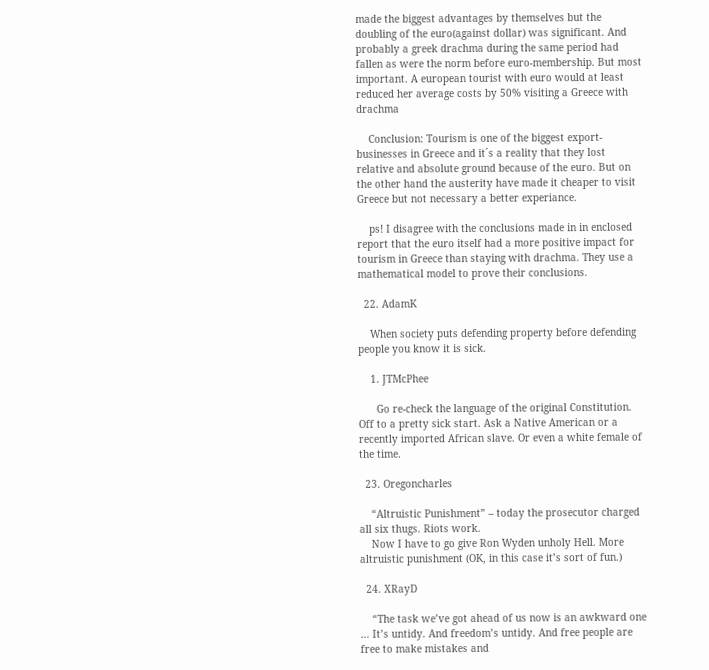made the biggest advantages by themselves but the doubling of the euro(against dollar) was significant. And probably a greek drachma during the same period had fallen as were the norm before euro-membership. But most important. A european tourist with euro would at least reduced her average costs by 50% visiting a Greece with drachma

    Conclusion: Tourism is one of the biggest export-businesses in Greece and it´s a reality that they lost relative and absolute ground because of the euro. But on the other hand the austerity have made it cheaper to visit Greece but not necessary a better experiance.

    ps! I disagree with the conclusions made in in enclosed report that the euro itself had a more positive impact for tourism in Greece than staying with drachma. They use a mathematical model to prove their conclusions.

  22. AdamK

    When society puts defending property before defending people you know it is sick.

    1. JTMcPhee

      Go re-check the language of the original Constitution. Off to a pretty sick start. Ask a Native American or a recently imported African slave. Or even a white female of the time.

  23. Oregoncharles

    “Altruistic Punishment” – today the prosecutor charged all six thugs. Riots work.
    Now I have to go give Ron Wyden unholy Hell. More altruistic punishment (OK, in this case it’s sort of fun.)

  24. XRayD

    “The task we’ve got ahead of us now is an awkward one … It’s untidy. And freedom’s untidy. And free people are free to make mistakes and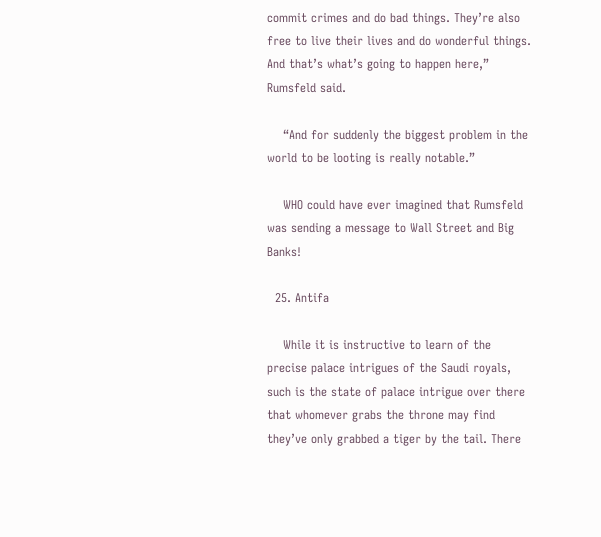commit crimes and do bad things. They’re also free to live their lives and do wonderful things. And that’s what’s going to happen here,” Rumsfeld said.

    “And for suddenly the biggest problem in the world to be looting is really notable.”

    WHO could have ever imagined that Rumsfeld was sending a message to Wall Street and Big Banks!

  25. Antifa

    While it is instructive to learn of the precise palace intrigues of the Saudi royals, such is the state of palace intrigue over there that whomever grabs the throne may find they’ve only grabbed a tiger by the tail. There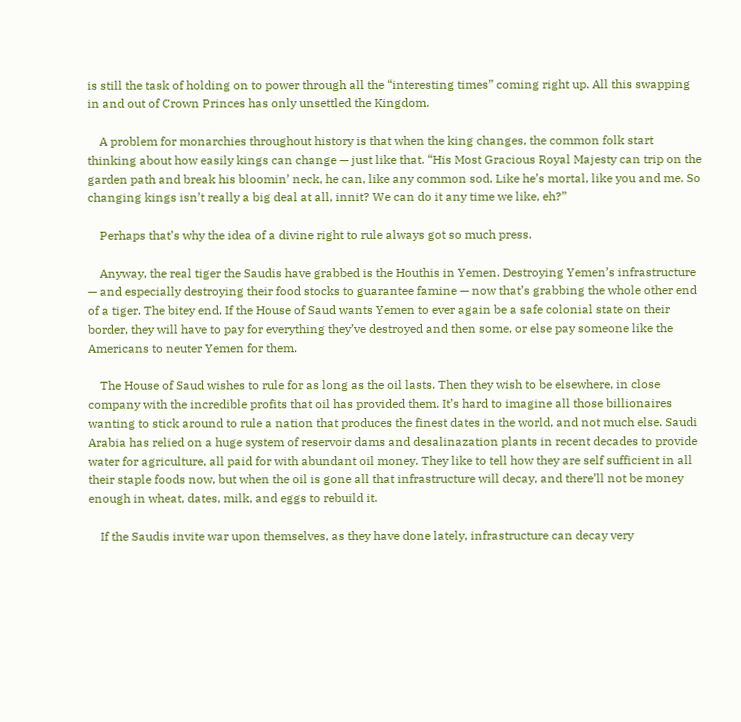is still the task of holding on to power through all the “interesting times” coming right up. All this swapping in and out of Crown Princes has only unsettled the Kingdom.

    A problem for monarchies throughout history is that when the king changes, the common folk start thinking about how easily kings can change — just like that. “His Most Gracious Royal Majesty can trip on the garden path and break his bloomin’ neck, he can, like any common sod. Like he’s mortal, like you and me. So changing kings isn’t really a big deal at all, innit? We can do it any time we like, eh?”

    Perhaps that’s why the idea of a divine right to rule always got so much press.

    Anyway, the real tiger the Saudis have grabbed is the Houthis in Yemen. Destroying Yemen’s infrastructure — and especially destroying their food stocks to guarantee famine — now that’s grabbing the whole other end of a tiger. The bitey end. If the House of Saud wants Yemen to ever again be a safe colonial state on their border, they will have to pay for everything they’ve destroyed and then some, or else pay someone like the Americans to neuter Yemen for them.

    The House of Saud wishes to rule for as long as the oil lasts. Then they wish to be elsewhere, in close company with the incredible profits that oil has provided them. It’s hard to imagine all those billionaires wanting to stick around to rule a nation that produces the finest dates in the world, and not much else. Saudi Arabia has relied on a huge system of reservoir dams and desalinazation plants in recent decades to provide water for agriculture, all paid for with abundant oil money. They like to tell how they are self sufficient in all their staple foods now, but when the oil is gone all that infrastructure will decay, and there’ll not be money enough in wheat, dates, milk, and eggs to rebuild it.

    If the Saudis invite war upon themselves, as they have done lately, infrastructure can decay very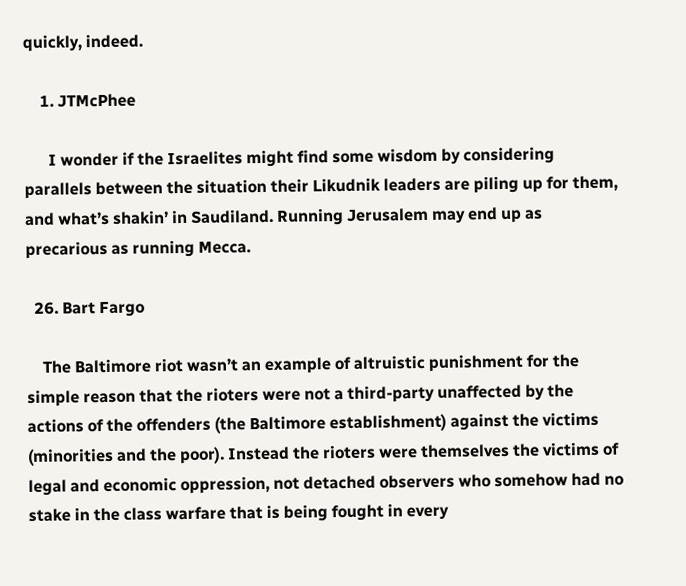quickly, indeed.

    1. JTMcPhee

      I wonder if the Israelites might find some wisdom by considering parallels between the situation their Likudnik leaders are piling up for them, and what’s shakin’ in Saudiland. Running Jerusalem may end up as precarious as running Mecca.

  26. Bart Fargo

    The Baltimore riot wasn’t an example of altruistic punishment for the simple reason that the rioters were not a third-party unaffected by the actions of the offenders (the Baltimore establishment) against the victims (minorities and the poor). Instead the rioters were themselves the victims of legal and economic oppression, not detached observers who somehow had no stake in the class warfare that is being fought in every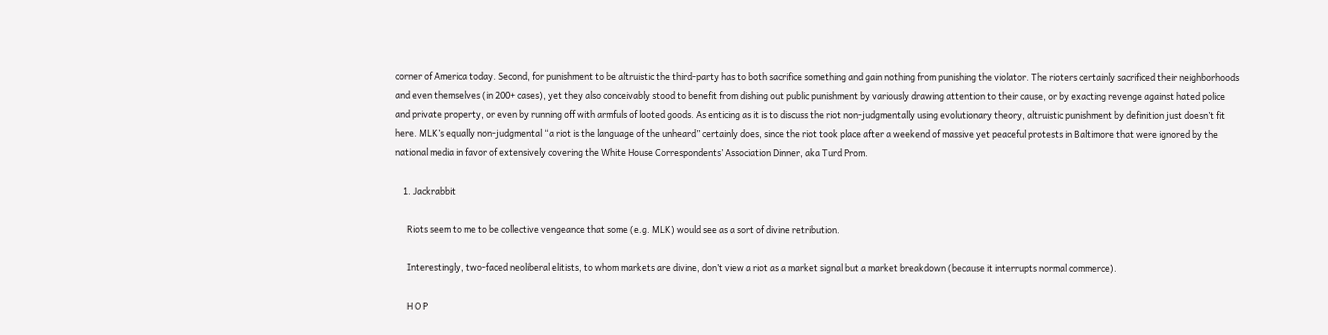corner of America today. Second, for punishment to be altruistic the third-party has to both sacrifice something and gain nothing from punishing the violator. The rioters certainly sacrificed their neighborhoods and even themselves (in 200+ cases), yet they also conceivably stood to benefit from dishing out public punishment by variously drawing attention to their cause, or by exacting revenge against hated police and private property, or even by running off with armfuls of looted goods. As enticing as it is to discuss the riot non-judgmentally using evolutionary theory, altruistic punishment by definition just doesn’t fit here. MLK’s equally non-judgmental “a riot is the language of the unheard” certainly does, since the riot took place after a weekend of massive yet peaceful protests in Baltimore that were ignored by the national media in favor of extensively covering the White House Correspondents’ Association Dinner, aka Turd Prom.

    1. Jackrabbit

      Riots seem to me to be collective vengeance that some (e.g. MLK) would see as a sort of divine retribution.

      Interestingly, two-faced neoliberal elitists, to whom markets are divine, don’t view a riot as a market signal but a market breakdown (because it interrupts normal commerce).

      H O P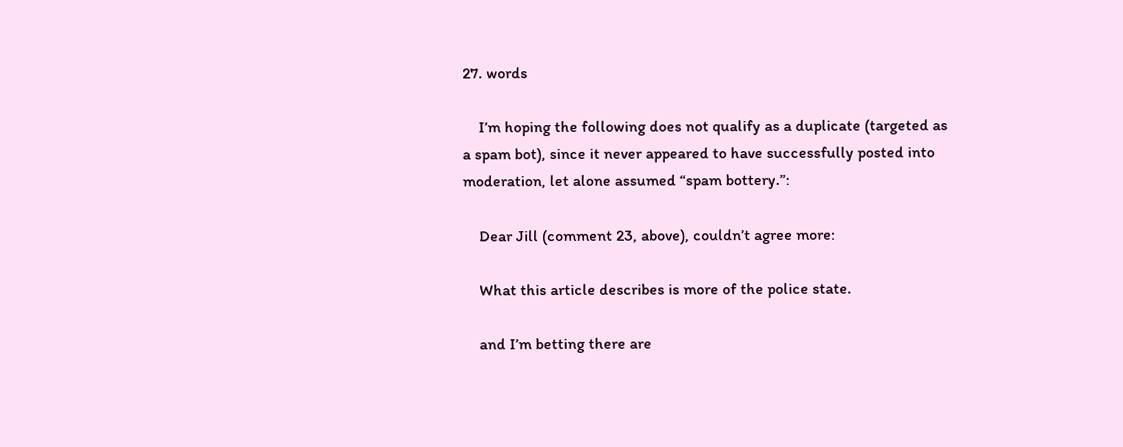27. words

    I’m hoping the following does not qualify as a duplicate (targeted as a spam bot), since it never appeared to have successfully posted into moderation, let alone assumed “spam bottery.”:

    Dear Jill (comment 23, above), couldn’t agree more:

    What this article describes is more of the police state.

    and I’m betting there are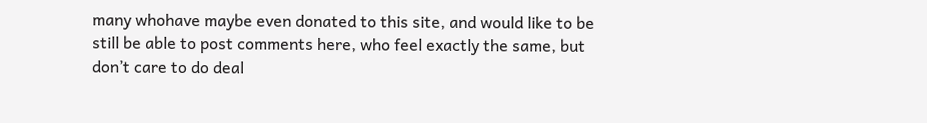many whohave maybe even donated to this site, and would like to be still be able to post comments here, who feel exactly the same, but don’t care to do deal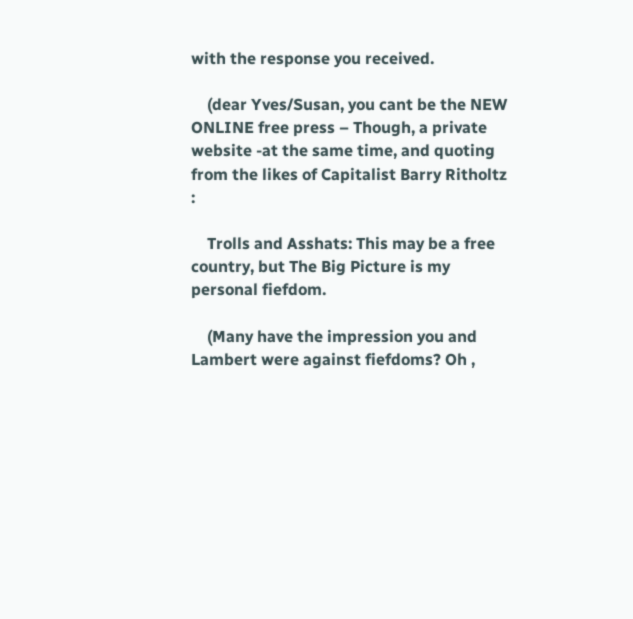with the response you received.

    (dear Yves/Susan, you cant be the NEW ONLINE free press – Though, a private website -at the same time, and quoting from the likes of Capitalist Barry Ritholtz :

    Trolls and Asshats: This may be a free country, but The Big Picture is my personal fiefdom.

    (Many have the impression you and Lambert were against fiefdoms? Oh ,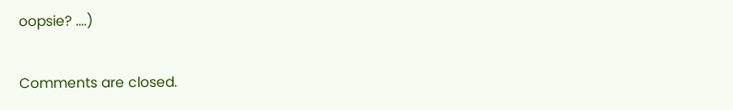oopsie? ….)

Comments are closed.